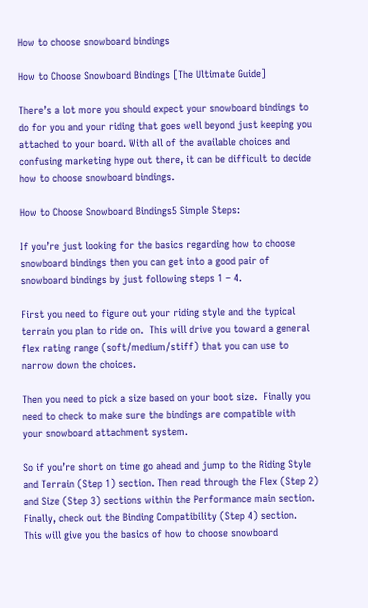How to choose snowboard bindings

How to Choose Snowboard Bindings [The Ultimate Guide]

There’s a lot more you should expect your snowboard bindings to do for you and your riding that goes well beyond just keeping you attached to your board. With all of the available choices and confusing marketing hype out there, it can be difficult to decide how to choose snowboard bindings.

How to Choose Snowboard Bindings5 Simple Steps:

If you’re just looking for the basics regarding how to choose snowboard bindings then you can get into a good pair of snowboard bindings by just following steps 1 – 4.

First you need to figure out your riding style and the typical terrain you plan to ride on.  This will drive you toward a general flex rating range (soft/medium/stiff) that you can use to narrow down the choices.

Then you need to pick a size based on your boot size.  Finally you need to check to make sure the bindings are compatible with your snowboard attachment system.

So if you’re short on time go ahead and jump to the Riding Style and Terrain (Step 1) section. Then read through the Flex (Step 2) and Size (Step 3) sections within the Performance main section.  Finally, check out the Binding Compatibility (Step 4) section.  This will give you the basics of how to choose snowboard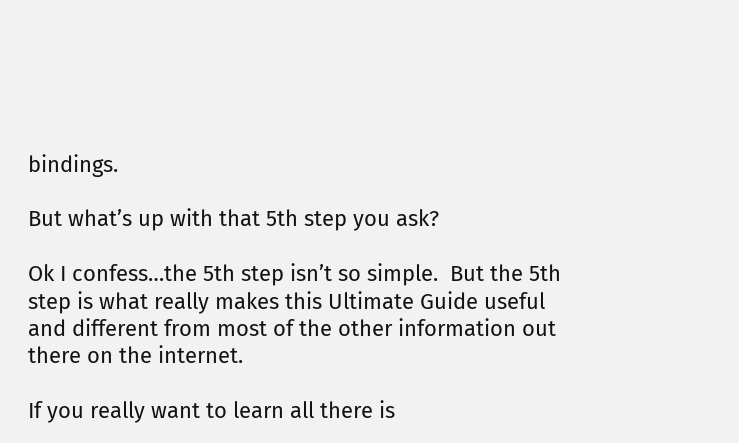bindings.

But what’s up with that 5th step you ask?

Ok I confess…the 5th step isn’t so simple.  But the 5th step is what really makes this Ultimate Guide useful and different from most of the other information out there on the internet.

If you really want to learn all there is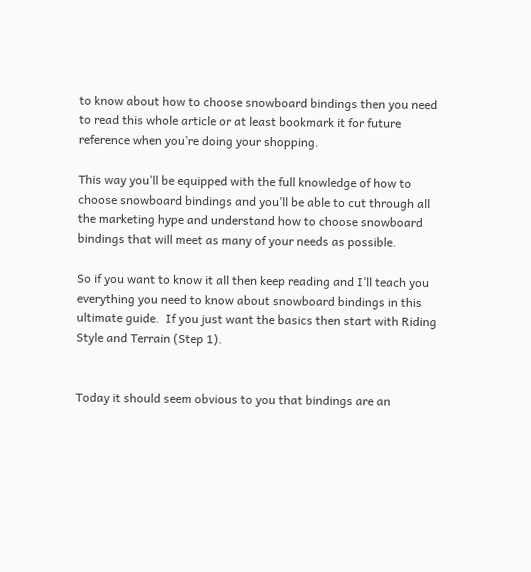to know about how to choose snowboard bindings then you need to read this whole article or at least bookmark it for future reference when you’re doing your shopping.

This way you’ll be equipped with the full knowledge of how to choose snowboard bindings and you’ll be able to cut through all the marketing hype and understand how to choose snowboard bindings that will meet as many of your needs as possible.

So if you want to know it all then keep reading and I’ll teach you everything you need to know about snowboard bindings in this ultimate guide.  If you just want the basics then start with Riding Style and Terrain (Step 1).


Today it should seem obvious to you that bindings are an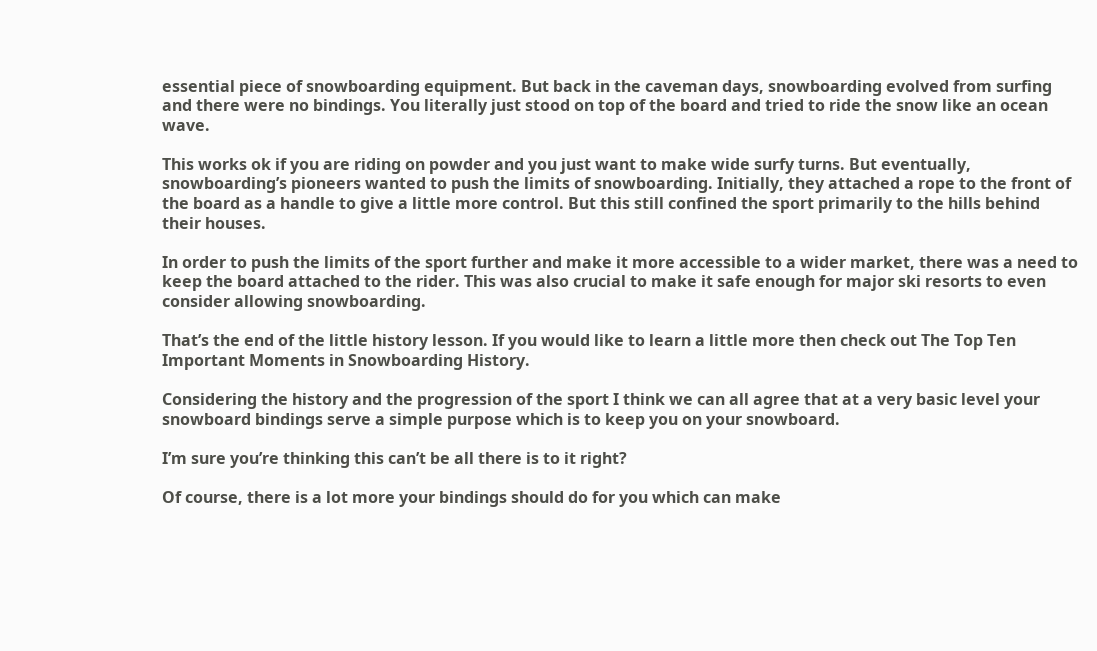essential piece of snowboarding equipment. But back in the caveman days, snowboarding evolved from surfing and there were no bindings. You literally just stood on top of the board and tried to ride the snow like an ocean wave.

This works ok if you are riding on powder and you just want to make wide surfy turns. But eventually, snowboarding’s pioneers wanted to push the limits of snowboarding. Initially, they attached a rope to the front of the board as a handle to give a little more control. But this still confined the sport primarily to the hills behind their houses.

In order to push the limits of the sport further and make it more accessible to a wider market, there was a need to keep the board attached to the rider. This was also crucial to make it safe enough for major ski resorts to even consider allowing snowboarding.

That’s the end of the little history lesson. If you would like to learn a little more then check out The Top Ten Important Moments in Snowboarding History.

Considering the history and the progression of the sport I think we can all agree that at a very basic level your snowboard bindings serve a simple purpose which is to keep you on your snowboard.

I’m sure you’re thinking this can’t be all there is to it right?

Of course, there is a lot more your bindings should do for you which can make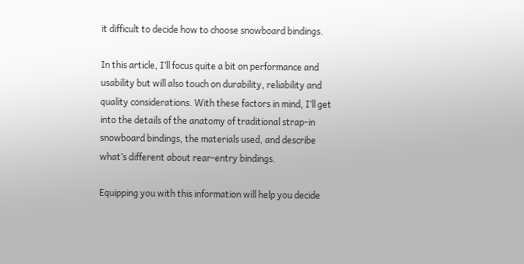it difficult to decide how to choose snowboard bindings.

In this article, I’ll focus quite a bit on performance and usability but will also touch on durability, reliability and quality considerations. With these factors in mind, I’ll get into the details of the anatomy of traditional strap-in snowboard bindings, the materials used, and describe what’s different about rear-entry bindings.

Equipping you with this information will help you decide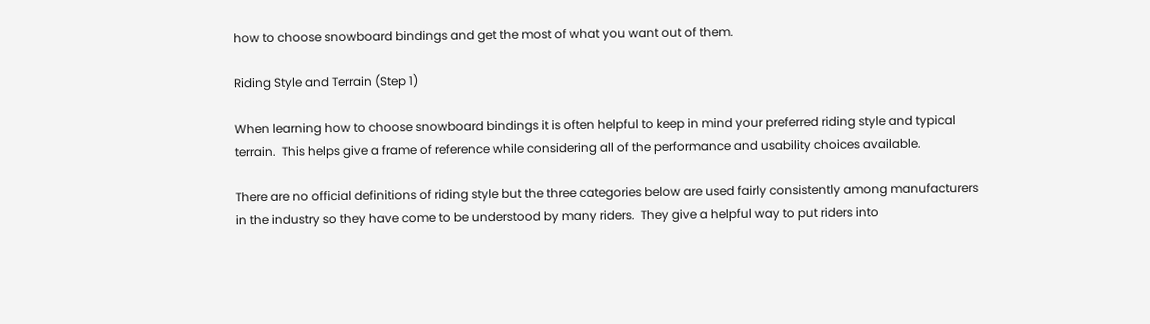how to choose snowboard bindings and get the most of what you want out of them.

Riding Style and Terrain (Step 1)

When learning how to choose snowboard bindings it is often helpful to keep in mind your preferred riding style and typical terrain.  This helps give a frame of reference while considering all of the performance and usability choices available.

There are no official definitions of riding style but the three categories below are used fairly consistently among manufacturers in the industry so they have come to be understood by many riders.  They give a helpful way to put riders into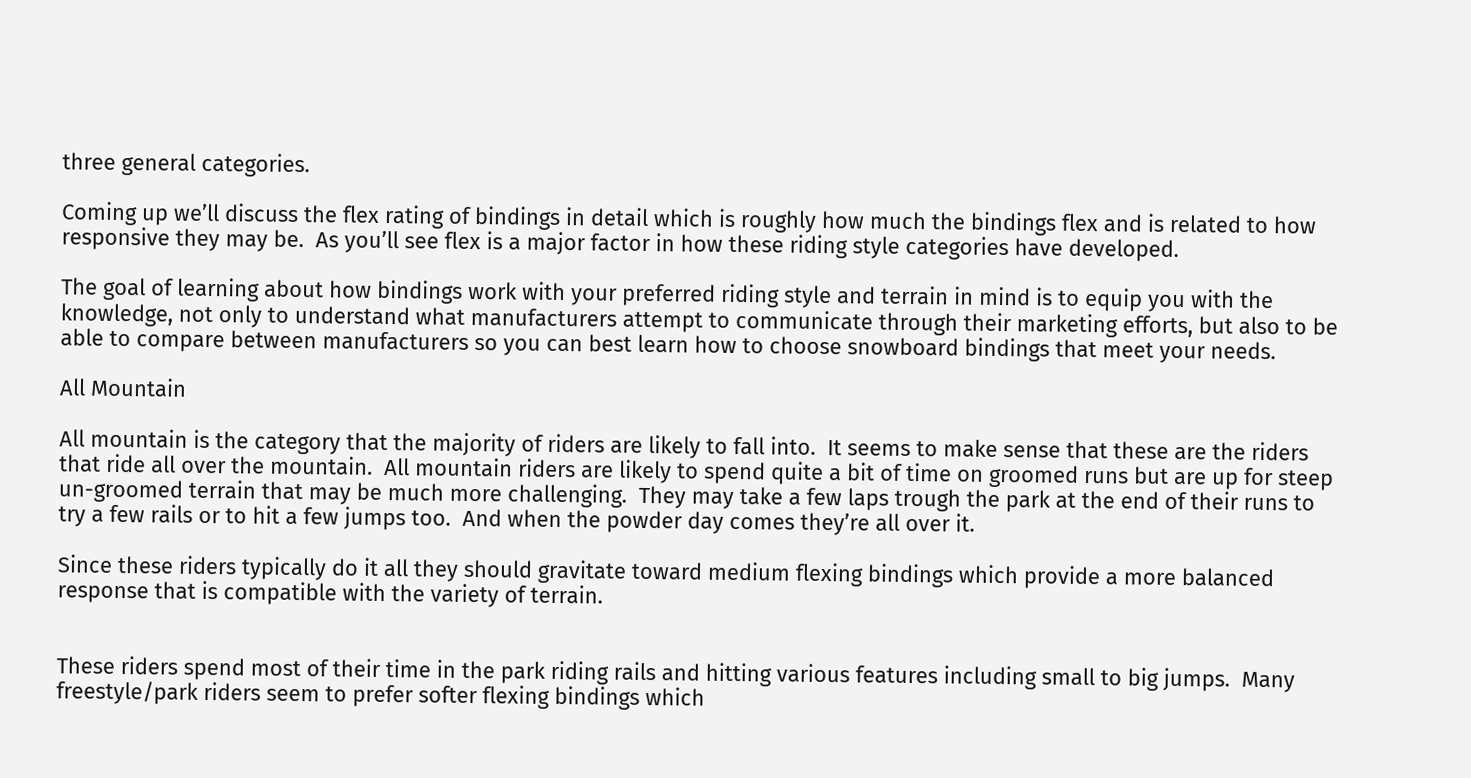three general categories.

Coming up we’ll discuss the flex rating of bindings in detail which is roughly how much the bindings flex and is related to how responsive they may be.  As you’ll see flex is a major factor in how these riding style categories have developed.

The goal of learning about how bindings work with your preferred riding style and terrain in mind is to equip you with the knowledge, not only to understand what manufacturers attempt to communicate through their marketing efforts, but also to be able to compare between manufacturers so you can best learn how to choose snowboard bindings that meet your needs.

All Mountain

All mountain is the category that the majority of riders are likely to fall into.  It seems to make sense that these are the riders that ride all over the mountain.  All mountain riders are likely to spend quite a bit of time on groomed runs but are up for steep un-groomed terrain that may be much more challenging.  They may take a few laps trough the park at the end of their runs to try a few rails or to hit a few jumps too.  And when the powder day comes they’re all over it.

Since these riders typically do it all they should gravitate toward medium flexing bindings which provide a more balanced response that is compatible with the variety of terrain.


These riders spend most of their time in the park riding rails and hitting various features including small to big jumps.  Many freestyle/park riders seem to prefer softer flexing bindings which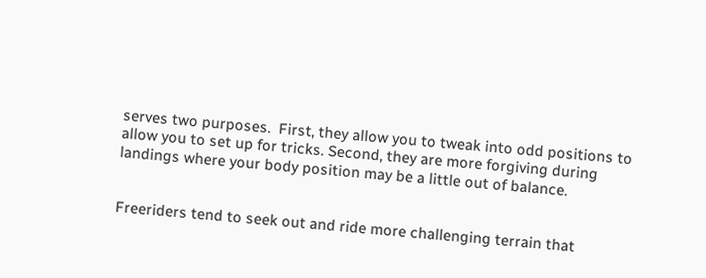serves two purposes.  First, they allow you to tweak into odd positions to allow you to set up for tricks. Second, they are more forgiving during landings where your body position may be a little out of balance.


Freeriders tend to seek out and ride more challenging terrain that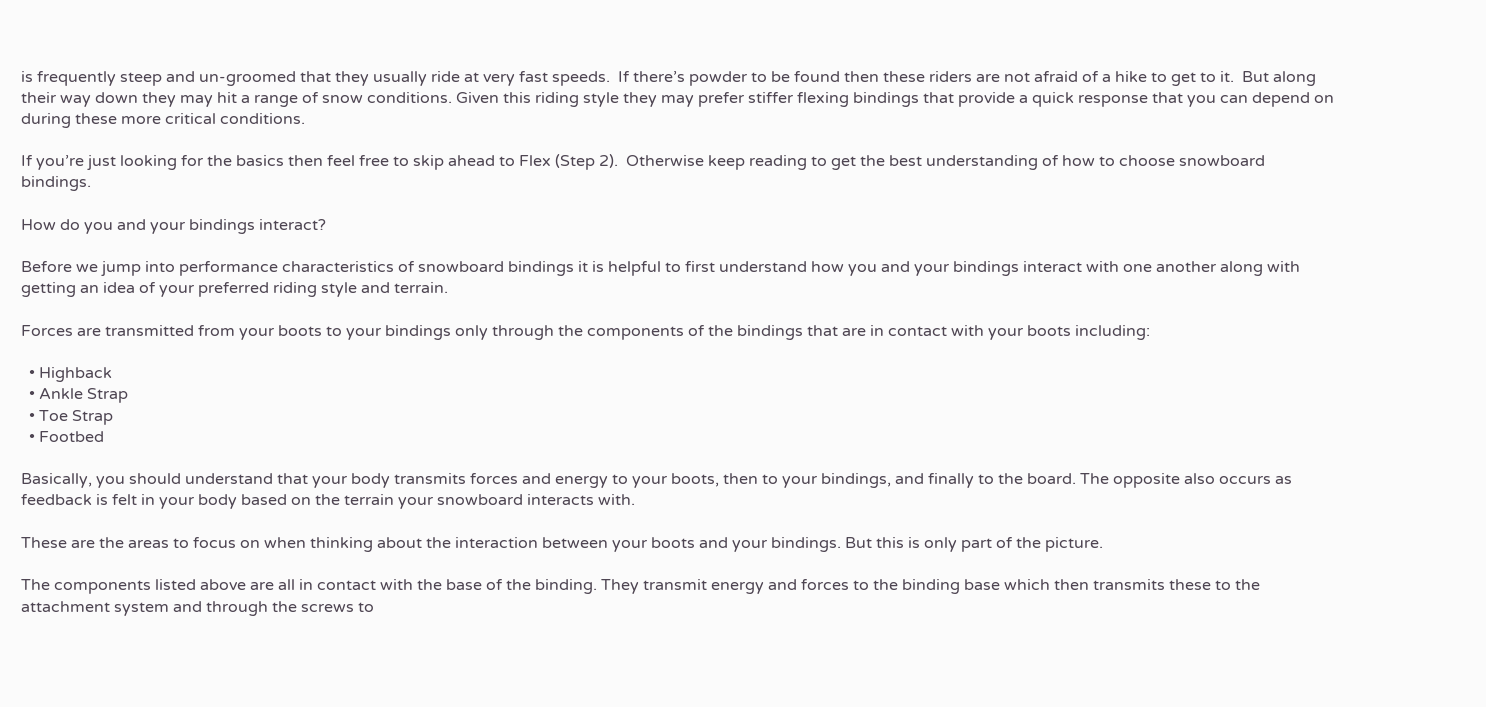is frequently steep and un-groomed that they usually ride at very fast speeds.  If there’s powder to be found then these riders are not afraid of a hike to get to it.  But along their way down they may hit a range of snow conditions. Given this riding style they may prefer stiffer flexing bindings that provide a quick response that you can depend on during these more critical conditions.

If you’re just looking for the basics then feel free to skip ahead to Flex (Step 2).  Otherwise keep reading to get the best understanding of how to choose snowboard bindings.

How do you and your bindings interact?

Before we jump into performance characteristics of snowboard bindings it is helpful to first understand how you and your bindings interact with one another along with getting an idea of your preferred riding style and terrain.

Forces are transmitted from your boots to your bindings only through the components of the bindings that are in contact with your boots including:

  • Highback
  • Ankle Strap
  • Toe Strap
  • Footbed

Basically, you should understand that your body transmits forces and energy to your boots, then to your bindings, and finally to the board. The opposite also occurs as feedback is felt in your body based on the terrain your snowboard interacts with.

These are the areas to focus on when thinking about the interaction between your boots and your bindings. But this is only part of the picture.

The components listed above are all in contact with the base of the binding. They transmit energy and forces to the binding base which then transmits these to the attachment system and through the screws to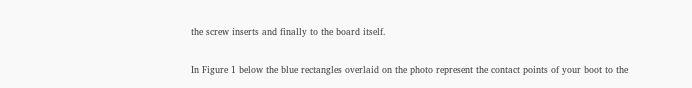the screw inserts and finally to the board itself.

In Figure 1 below the blue rectangles overlaid on the photo represent the contact points of your boot to the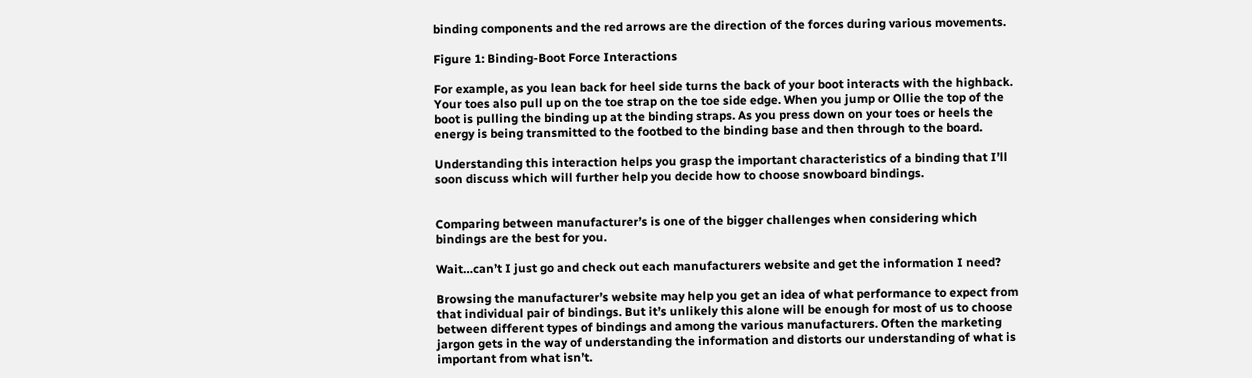binding components and the red arrows are the direction of the forces during various movements.

Figure 1: Binding-Boot Force Interactions

For example, as you lean back for heel side turns the back of your boot interacts with the highback. Your toes also pull up on the toe strap on the toe side edge. When you jump or Ollie the top of the boot is pulling the binding up at the binding straps. As you press down on your toes or heels the energy is being transmitted to the footbed to the binding base and then through to the board.

Understanding this interaction helps you grasp the important characteristics of a binding that I’ll soon discuss which will further help you decide how to choose snowboard bindings.


Comparing between manufacturer’s is one of the bigger challenges when considering which bindings are the best for you.

Wait…can’t I just go and check out each manufacturers website and get the information I need?

Browsing the manufacturer’s website may help you get an idea of what performance to expect from that individual pair of bindings. But it’s unlikely this alone will be enough for most of us to choose between different types of bindings and among the various manufacturers. Often the marketing jargon gets in the way of understanding the information and distorts our understanding of what is important from what isn’t.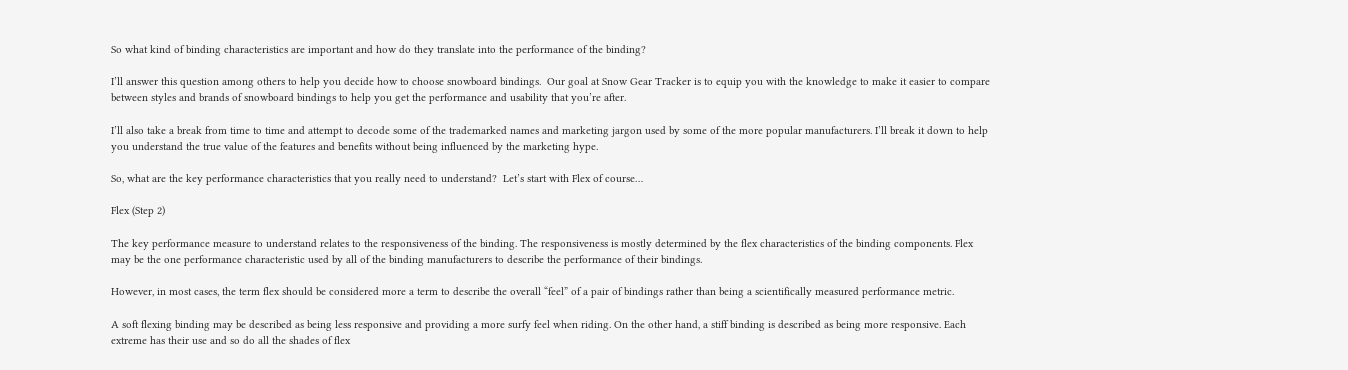So what kind of binding characteristics are important and how do they translate into the performance of the binding?

I’ll answer this question among others to help you decide how to choose snowboard bindings.  Our goal at Snow Gear Tracker is to equip you with the knowledge to make it easier to compare between styles and brands of snowboard bindings to help you get the performance and usability that you’re after.

I’ll also take a break from time to time and attempt to decode some of the trademarked names and marketing jargon used by some of the more popular manufacturers. I’ll break it down to help you understand the true value of the features and benefits without being influenced by the marketing hype.

So, what are the key performance characteristics that you really need to understand?  Let’s start with Flex of course…

Flex (Step 2)

The key performance measure to understand relates to the responsiveness of the binding. The responsiveness is mostly determined by the flex characteristics of the binding components. Flex may be the one performance characteristic used by all of the binding manufacturers to describe the performance of their bindings.

However, in most cases, the term flex should be considered more a term to describe the overall “feel” of a pair of bindings rather than being a scientifically measured performance metric.

A soft flexing binding may be described as being less responsive and providing a more surfy feel when riding. On the other hand, a stiff binding is described as being more responsive. Each extreme has their use and so do all the shades of flex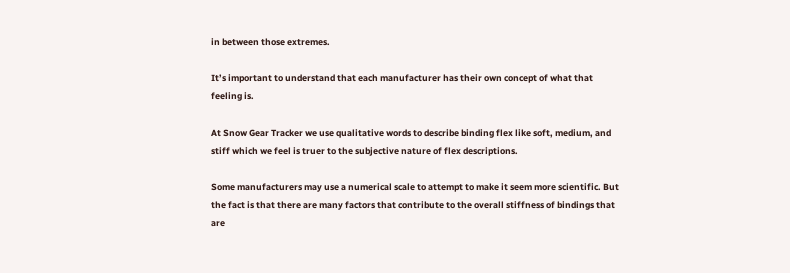in between those extremes.

It’s important to understand that each manufacturer has their own concept of what that feeling is.

At Snow Gear Tracker we use qualitative words to describe binding flex like soft, medium, and stiff which we feel is truer to the subjective nature of flex descriptions.

Some manufacturers may use a numerical scale to attempt to make it seem more scientific. But the fact is that there are many factors that contribute to the overall stiffness of bindings that are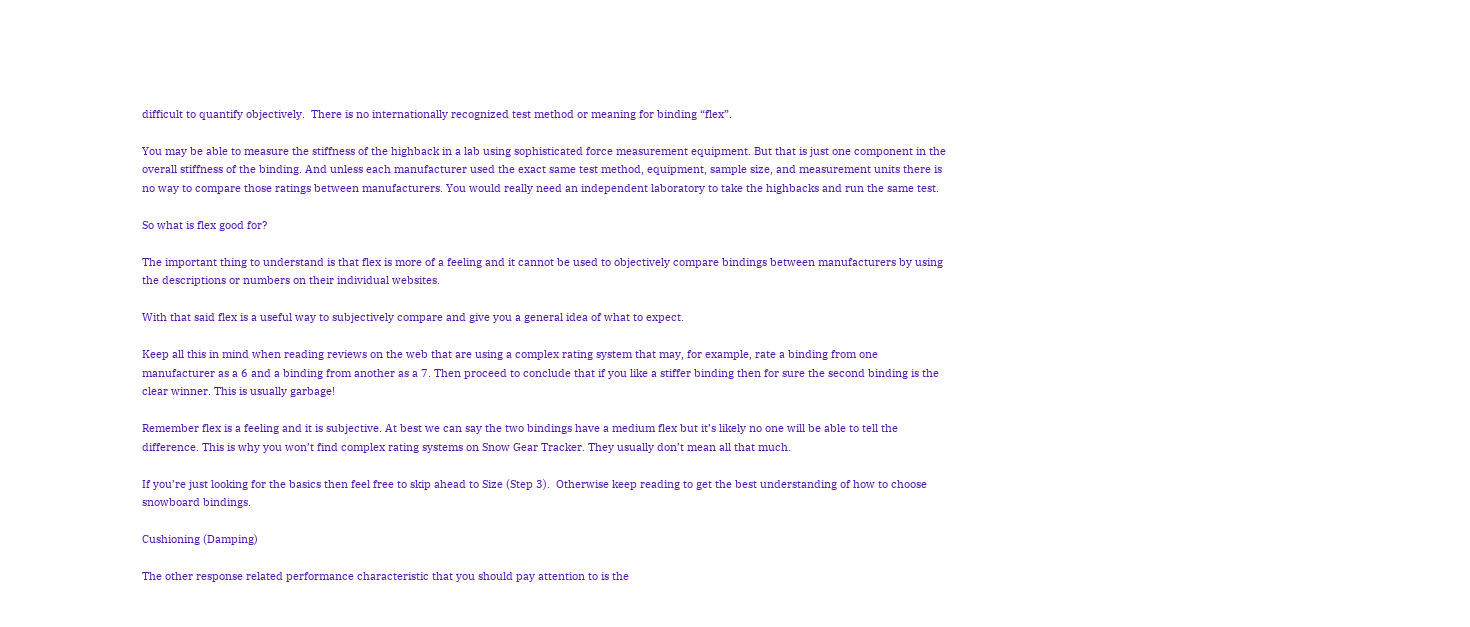difficult to quantify objectively.  There is no internationally recognized test method or meaning for binding “flex”.

You may be able to measure the stiffness of the highback in a lab using sophisticated force measurement equipment. But that is just one component in the overall stiffness of the binding. And unless each manufacturer used the exact same test method, equipment, sample size, and measurement units there is no way to compare those ratings between manufacturers. You would really need an independent laboratory to take the highbacks and run the same test.

So what is flex good for?

The important thing to understand is that flex is more of a feeling and it cannot be used to objectively compare bindings between manufacturers by using the descriptions or numbers on their individual websites.

With that said flex is a useful way to subjectively compare and give you a general idea of what to expect.

Keep all this in mind when reading reviews on the web that are using a complex rating system that may, for example, rate a binding from one manufacturer as a 6 and a binding from another as a 7. Then proceed to conclude that if you like a stiffer binding then for sure the second binding is the clear winner. This is usually garbage!

Remember flex is a feeling and it is subjective. At best we can say the two bindings have a medium flex but it’s likely no one will be able to tell the difference. This is why you won’t find complex rating systems on Snow Gear Tracker. They usually don’t mean all that much.

If you’re just looking for the basics then feel free to skip ahead to Size (Step 3).  Otherwise keep reading to get the best understanding of how to choose snowboard bindings.

Cushioning (Damping)

The other response related performance characteristic that you should pay attention to is the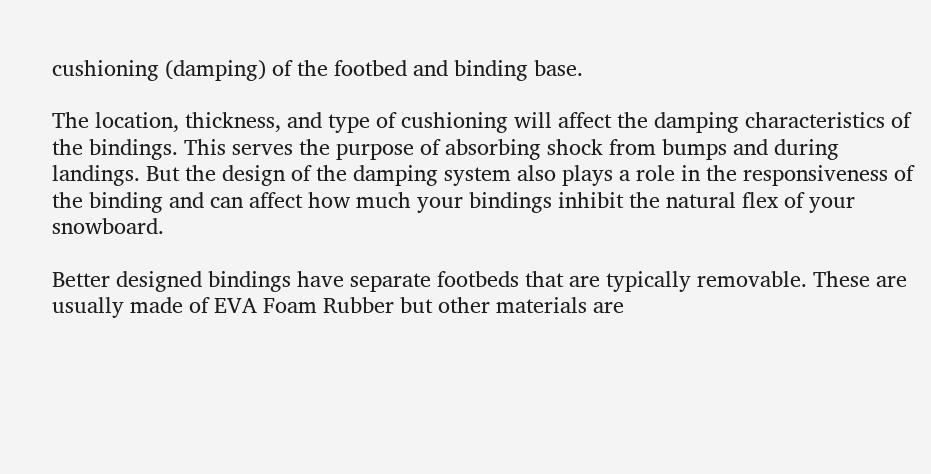cushioning (damping) of the footbed and binding base.

The location, thickness, and type of cushioning will affect the damping characteristics of the bindings. This serves the purpose of absorbing shock from bumps and during landings. But the design of the damping system also plays a role in the responsiveness of the binding and can affect how much your bindings inhibit the natural flex of your snowboard.

Better designed bindings have separate footbeds that are typically removable. These are usually made of EVA Foam Rubber but other materials are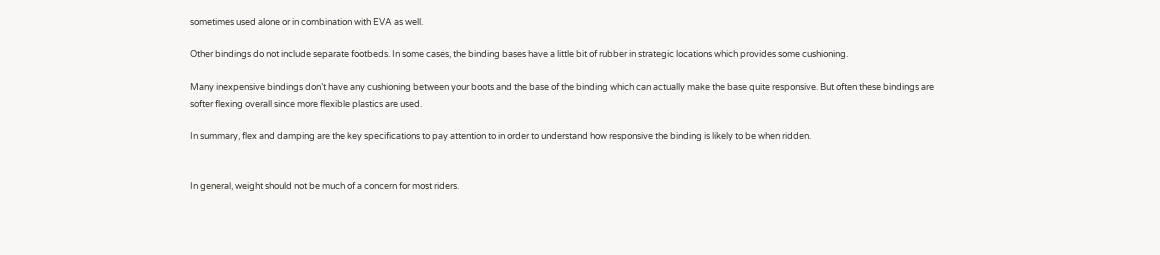sometimes used alone or in combination with EVA as well.

Other bindings do not include separate footbeds. In some cases, the binding bases have a little bit of rubber in strategic locations which provides some cushioning.

Many inexpensive bindings don’t have any cushioning between your boots and the base of the binding which can actually make the base quite responsive. But often these bindings are softer flexing overall since more flexible plastics are used.

In summary, flex and damping are the key specifications to pay attention to in order to understand how responsive the binding is likely to be when ridden.


In general, weight should not be much of a concern for most riders.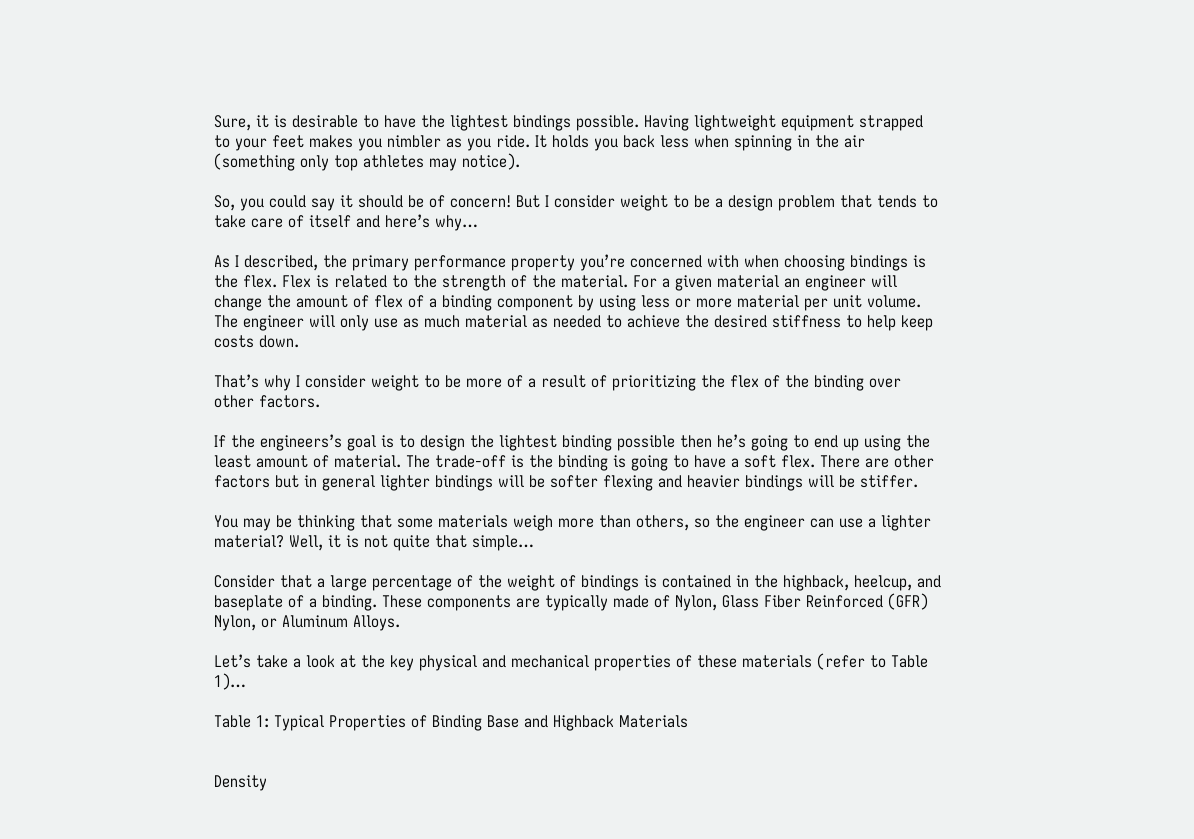Sure, it is desirable to have the lightest bindings possible. Having lightweight equipment strapped to your feet makes you nimbler as you ride. It holds you back less when spinning in the air (something only top athletes may notice).

So, you could say it should be of concern! But I consider weight to be a design problem that tends to take care of itself and here’s why…

As I described, the primary performance property you’re concerned with when choosing bindings is the flex. Flex is related to the strength of the material. For a given material an engineer will change the amount of flex of a binding component by using less or more material per unit volume. The engineer will only use as much material as needed to achieve the desired stiffness to help keep costs down.

That’s why I consider weight to be more of a result of prioritizing the flex of the binding over other factors.

If the engineers’s goal is to design the lightest binding possible then he’s going to end up using the least amount of material. The trade-off is the binding is going to have a soft flex. There are other factors but in general lighter bindings will be softer flexing and heavier bindings will be stiffer.

You may be thinking that some materials weigh more than others, so the engineer can use a lighter material? Well, it is not quite that simple…

Consider that a large percentage of the weight of bindings is contained in the highback, heelcup, and baseplate of a binding. These components are typically made of Nylon, Glass Fiber Reinforced (GFR) Nylon, or Aluminum Alloys.

Let’s take a look at the key physical and mechanical properties of these materials (refer to Table 1)…

Table 1: Typical Properties of Binding Base and Highback Materials


Density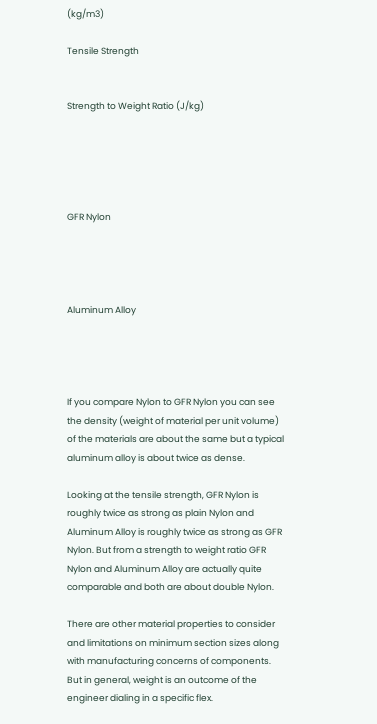(kg/m3)

Tensile Strength


Strength to Weight Ratio (J/kg)





GFR Nylon




Aluminum Alloy




If you compare Nylon to GFR Nylon you can see the density (weight of material per unit volume) of the materials are about the same but a typical aluminum alloy is about twice as dense.

Looking at the tensile strength, GFR Nylon is roughly twice as strong as plain Nylon and Aluminum Alloy is roughly twice as strong as GFR Nylon. But from a strength to weight ratio GFR Nylon and Aluminum Alloy are actually quite comparable and both are about double Nylon.

There are other material properties to consider and limitations on minimum section sizes along with manufacturing concerns of components. But in general, weight is an outcome of the engineer dialing in a specific flex.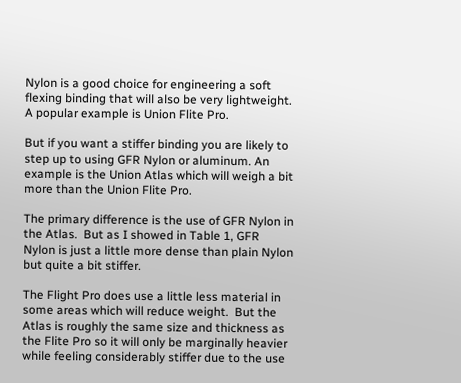Nylon is a good choice for engineering a soft flexing binding that will also be very lightweight. A popular example is Union Flite Pro.

But if you want a stiffer binding you are likely to step up to using GFR Nylon or aluminum. An example is the Union Atlas which will weigh a bit more than the Union Flite Pro.

The primary difference is the use of GFR Nylon in the Atlas.  But as I showed in Table 1, GFR Nylon is just a little more dense than plain Nylon but quite a bit stiffer.

The Flight Pro does use a little less material in some areas which will reduce weight.  But the Atlas is roughly the same size and thickness as the Flite Pro so it will only be marginally heavier while feeling considerably stiffer due to the use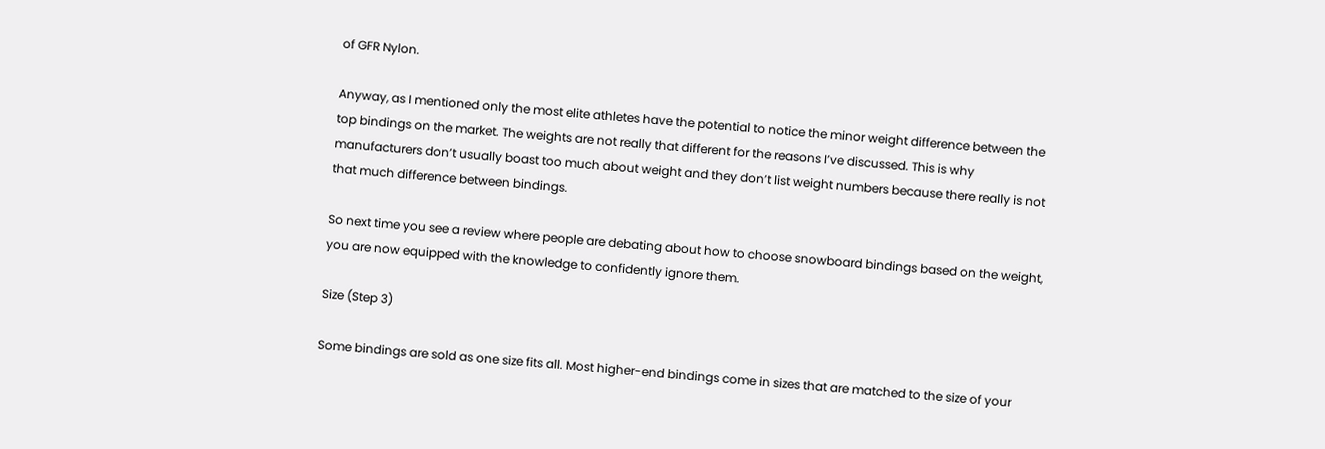of GFR Nylon.

Anyway, as I mentioned only the most elite athletes have the potential to notice the minor weight difference between the top bindings on the market. The weights are not really that different for the reasons I’ve discussed. This is why manufacturers don’t usually boast too much about weight and they don’t list weight numbers because there really is not that much difference between bindings.

So next time you see a review where people are debating about how to choose snowboard bindings based on the weight, you are now equipped with the knowledge to confidently ignore them.

Size (Step 3)

Some bindings are sold as one size fits all. Most higher-end bindings come in sizes that are matched to the size of your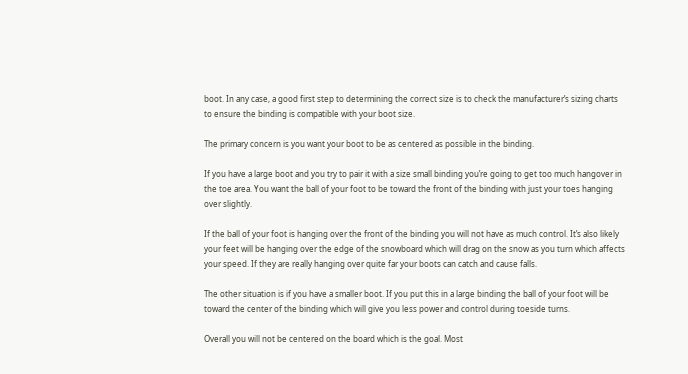boot. In any case, a good first step to determining the correct size is to check the manufacturer’s sizing charts to ensure the binding is compatible with your boot size.

The primary concern is you want your boot to be as centered as possible in the binding.

If you have a large boot and you try to pair it with a size small binding you’re going to get too much hangover in the toe area. You want the ball of your foot to be toward the front of the binding with just your toes hanging over slightly.

If the ball of your foot is hanging over the front of the binding you will not have as much control. It’s also likely your feet will be hanging over the edge of the snowboard which will drag on the snow as you turn which affects your speed. If they are really hanging over quite far your boots can catch and cause falls.

The other situation is if you have a smaller boot. If you put this in a large binding the ball of your foot will be toward the center of the binding which will give you less power and control during toeside turns.

Overall you will not be centered on the board which is the goal. Most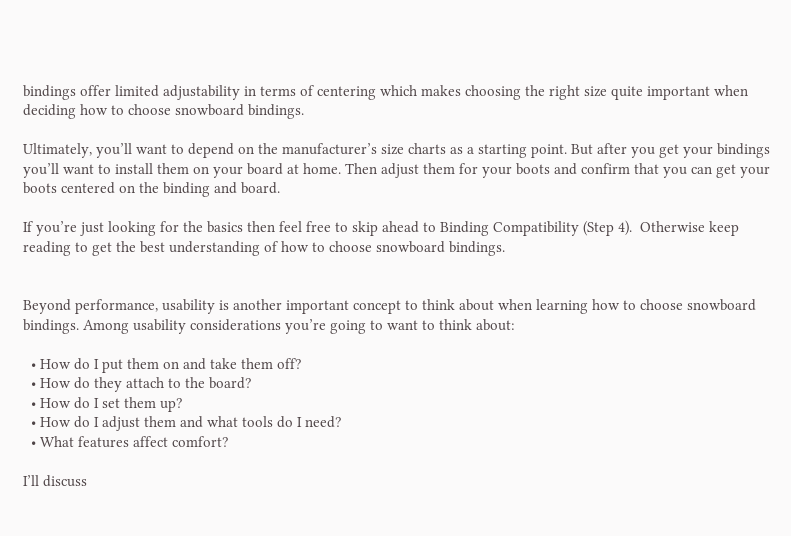bindings offer limited adjustability in terms of centering which makes choosing the right size quite important when deciding how to choose snowboard bindings.

Ultimately, you’ll want to depend on the manufacturer’s size charts as a starting point. But after you get your bindings you’ll want to install them on your board at home. Then adjust them for your boots and confirm that you can get your boots centered on the binding and board.

If you’re just looking for the basics then feel free to skip ahead to Binding Compatibility (Step 4).  Otherwise keep reading to get the best understanding of how to choose snowboard bindings.


Beyond performance, usability is another important concept to think about when learning how to choose snowboard bindings. Among usability considerations you’re going to want to think about:

  • How do I put them on and take them off?
  • How do they attach to the board?
  • How do I set them up?
  • How do I adjust them and what tools do I need?
  • What features affect comfort?

I’ll discuss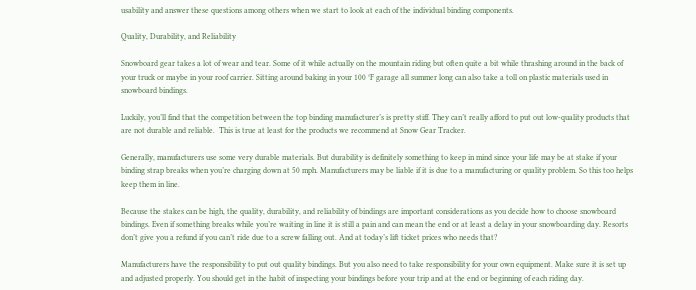usability and answer these questions among others when we start to look at each of the individual binding components.

Quality, Durability, and Reliability

Snowboard gear takes a lot of wear and tear. Some of it while actually on the mountain riding but often quite a bit while thrashing around in the back of your truck or maybe in your roof carrier. Sitting around baking in your 100 °F garage all summer long can also take a toll on plastic materials used in snowboard bindings.

Luckily, you’ll find that the competition between the top binding manufacturer’s is pretty stiff. They can’t really afford to put out low-quality products that are not durable and reliable.  This is true at least for the products we recommend at Snow Gear Tracker.

Generally, manufacturers use some very durable materials. But durability is definitely something to keep in mind since your life may be at stake if your binding strap breaks when you’re charging down at 50 mph. Manufacturers may be liable if it is due to a manufacturing or quality problem. So this too helps keep them in line.

Because the stakes can be high, the quality, durability, and reliability of bindings are important considerations as you decide how to choose snowboard bindings. Even if something breaks while you’re waiting in line it is still a pain and can mean the end or at least a delay in your snowboarding day. Resorts don’t give you a refund if you can’t ride due to a screw falling out. And at today’s lift ticket prices who needs that?

Manufacturers have the responsibility to put out quality bindings. But you also need to take responsibility for your own equipment. Make sure it is set up and adjusted properly. You should get in the habit of inspecting your bindings before your trip and at the end or beginning of each riding day.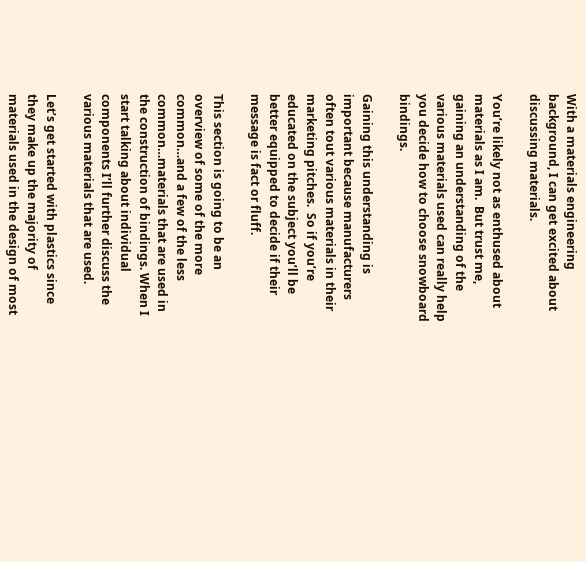With a materials engineering background, I can get excited about discussing materials.

You’re likely not as enthused about materials as I am.  But trust me, gaining an understanding of the various materials used can really help you decide how to choose snowboard bindings.

Gaining this understanding is important because manufacturers often tout various materials in their marketing pitches.  So if you’re educated on the subject you’ll be better equipped to decide if their message is fact or fluff.

This section is going to be an overview of some of the more common…and a few of the less common…materials that are used in the construction of bindings. When I start talking about individual components I’ll further discuss the various materials that are used.

Let’s get started with plastics since they make up the majority of materials used in the design of most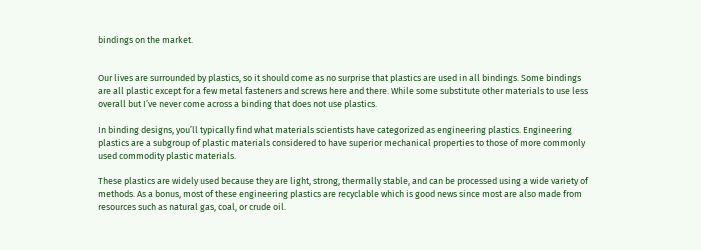bindings on the market.


Our lives are surrounded by plastics, so it should come as no surprise that plastics are used in all bindings. Some bindings are all plastic except for a few metal fasteners and screws here and there. While some substitute other materials to use less overall but I’ve never come across a binding that does not use plastics.

In binding designs, you’ll typically find what materials scientists have categorized as engineering plastics. Engineering plastics are a subgroup of plastic materials considered to have superior mechanical properties to those of more commonly used commodity plastic materials.

These plastics are widely used because they are light, strong, thermally stable, and can be processed using a wide variety of methods. As a bonus, most of these engineering plastics are recyclable which is good news since most are also made from resources such as natural gas, coal, or crude oil.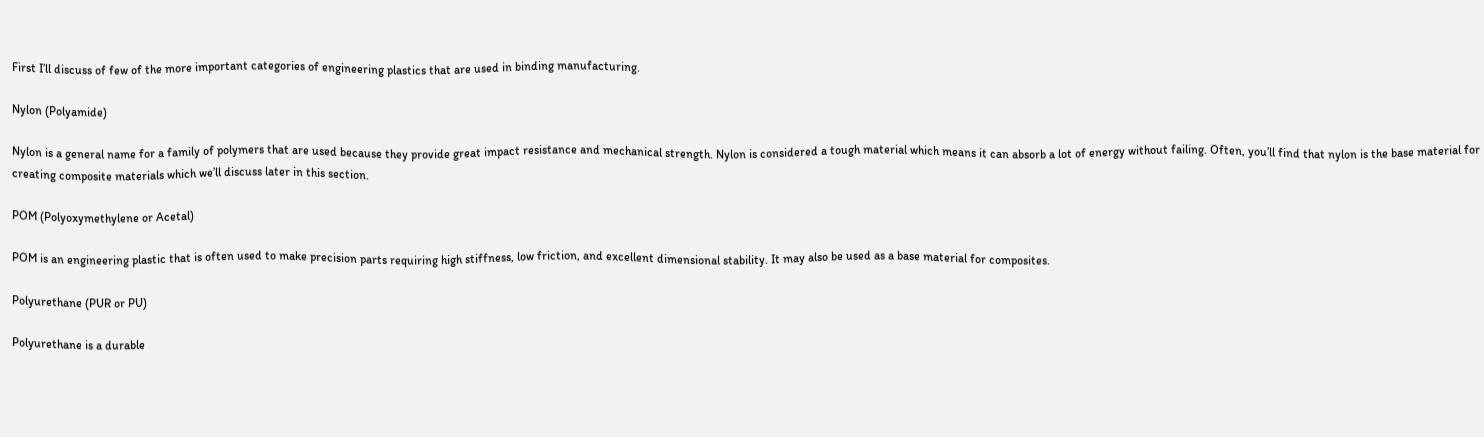First I’ll discuss of few of the more important categories of engineering plastics that are used in binding manufacturing.

Nylon (Polyamide)

Nylon is a general name for a family of polymers that are used because they provide great impact resistance and mechanical strength. Nylon is considered a tough material which means it can absorb a lot of energy without failing. Often, you’ll find that nylon is the base material for creating composite materials which we’ll discuss later in this section.

POM (Polyoxymethylene or Acetal)

POM is an engineering plastic that is often used to make precision parts requiring high stiffness, low friction, and excellent dimensional stability. It may also be used as a base material for composites.

Polyurethane (PUR or PU)

Polyurethane is a durable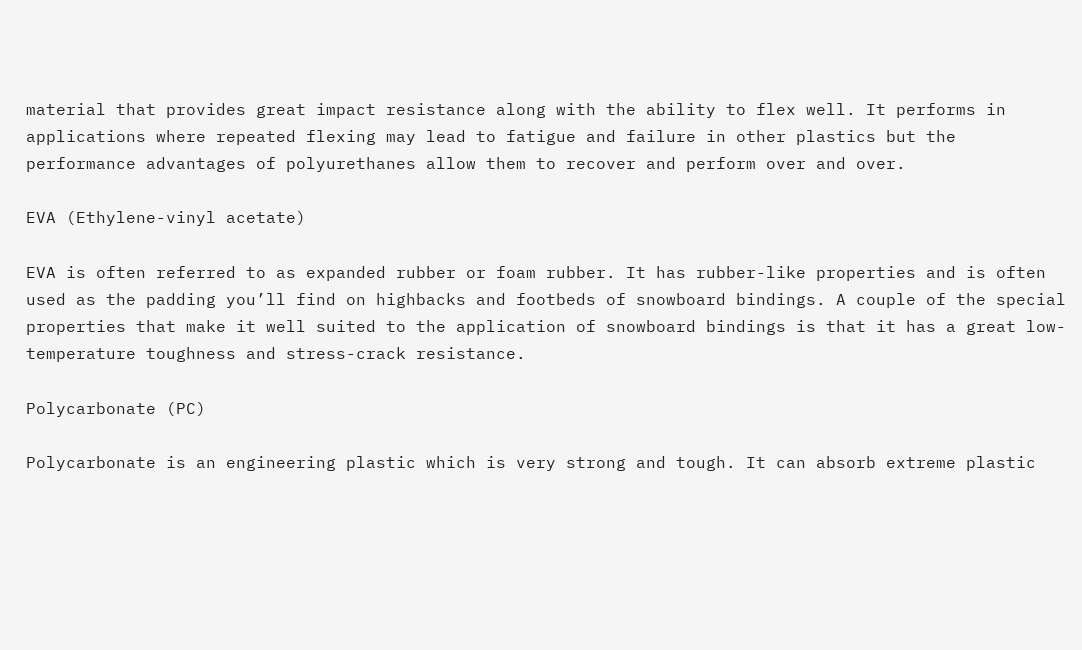material that provides great impact resistance along with the ability to flex well. It performs in applications where repeated flexing may lead to fatigue and failure in other plastics but the performance advantages of polyurethanes allow them to recover and perform over and over.

EVA (Ethylene-vinyl acetate)

EVA is often referred to as expanded rubber or foam rubber. It has rubber-like properties and is often used as the padding you’ll find on highbacks and footbeds of snowboard bindings. A couple of the special properties that make it well suited to the application of snowboard bindings is that it has a great low-temperature toughness and stress-crack resistance.

Polycarbonate (PC)

Polycarbonate is an engineering plastic which is very strong and tough. It can absorb extreme plastic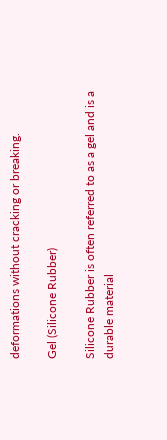deformations without cracking or breaking.

Gel (Silicone Rubber)

Silicone Rubber is often referred to as a gel and is a durable material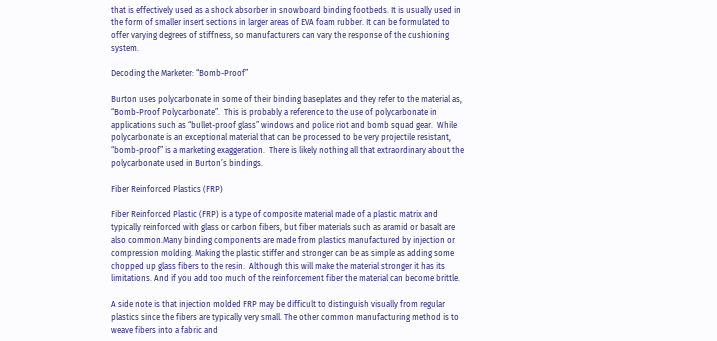that is effectively used as a shock absorber in snowboard binding footbeds. It is usually used in the form of smaller insert sections in larger areas of EVA foam rubber. It can be formulated to offer varying degrees of stiffness, so manufacturers can vary the response of the cushioning system.

Decoding the Marketer: “Bomb-Proof”

Burton uses polycarbonate in some of their binding baseplates and they refer to the material as, “Bomb-Proof Polycarbonate”.  This is probably a reference to the use of polycarbonate in applications such as “bullet-proof glass” windows and police riot and bomb squad gear.  While polycarbonate is an exceptional material that can be processed to be very projectile resistant, “bomb-proof” is a marketing exaggeration.  There is likely nothing all that extraordinary about the polycarbonate used in Burton’s bindings.

Fiber Reinforced Plastics (FRP)

Fiber Reinforced Plastic (FRP) is a type of composite material made of a plastic matrix and typically reinforced with glass or carbon fibers, but fiber materials such as aramid or basalt are also common.Many binding components are made from plastics manufactured by injection or compression molding. Making the plastic stiffer and stronger can be as simple as adding some chopped up glass fibers to the resin.  Although this will make the material stronger it has its limitations. And if you add too much of the reinforcement fiber the material can become brittle.

A side note is that injection molded FRP may be difficult to distinguish visually from regular plastics since the fibers are typically very small. The other common manufacturing method is to weave fibers into a fabric and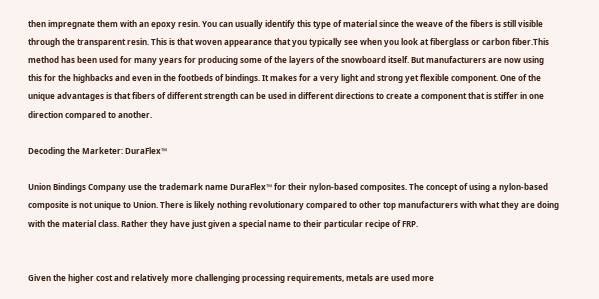then impregnate them with an epoxy resin. You can usually identify this type of material since the weave of the fibers is still visible through the transparent resin. This is that woven appearance that you typically see when you look at fiberglass or carbon fiber.This method has been used for many years for producing some of the layers of the snowboard itself. But manufacturers are now using this for the highbacks and even in the footbeds of bindings. It makes for a very light and strong yet flexible component. One of the unique advantages is that fibers of different strength can be used in different directions to create a component that is stiffer in one direction compared to another.

Decoding the Marketer: DuraFlex™

Union Bindings Company use the trademark name DuraFlex™ for their nylon-based composites. The concept of using a nylon-based composite is not unique to Union. There is likely nothing revolutionary compared to other top manufacturers with what they are doing with the material class. Rather they have just given a special name to their particular recipe of FRP.


Given the higher cost and relatively more challenging processing requirements, metals are used more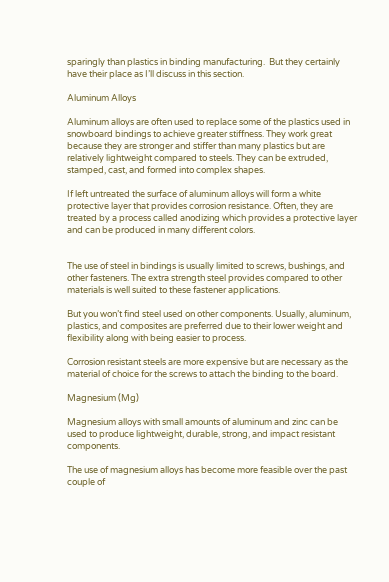sparingly than plastics in binding manufacturing.  But they certainly have their place as I’ll discuss in this section.

Aluminum Alloys

Aluminum alloys are often used to replace some of the plastics used in snowboard bindings to achieve greater stiffness. They work great because they are stronger and stiffer than many plastics but are relatively lightweight compared to steels. They can be extruded, stamped, cast, and formed into complex shapes.

If left untreated the surface of aluminum alloys will form a white protective layer that provides corrosion resistance. Often, they are treated by a process called anodizing which provides a protective layer and can be produced in many different colors.


The use of steel in bindings is usually limited to screws, bushings, and other fasteners. The extra strength steel provides compared to other materials is well suited to these fastener applications.

But you won’t find steel used on other components. Usually, aluminum, plastics, and composites are preferred due to their lower weight and flexibility along with being easier to process.

Corrosion resistant steels are more expensive but are necessary as the material of choice for the screws to attach the binding to the board.

Magnesium (Mg)

Magnesium alloys with small amounts of aluminum and zinc can be used to produce lightweight, durable, strong, and impact resistant components.

The use of magnesium alloys has become more feasible over the past couple of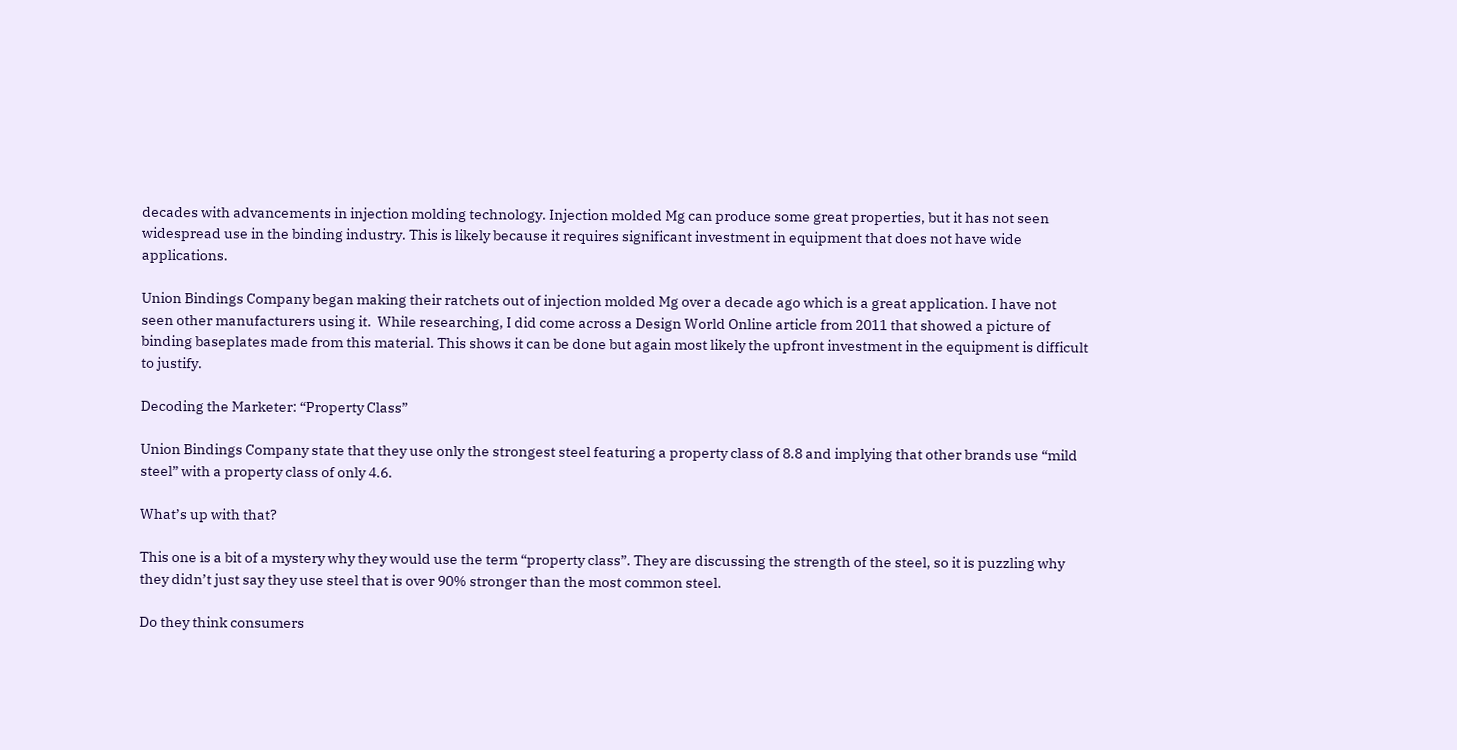decades with advancements in injection molding technology. Injection molded Mg can produce some great properties, but it has not seen widespread use in the binding industry. This is likely because it requires significant investment in equipment that does not have wide applications.

Union Bindings Company began making their ratchets out of injection molded Mg over a decade ago which is a great application. I have not seen other manufacturers using it.  While researching, I did come across a Design World Online article from 2011 that showed a picture of binding baseplates made from this material. This shows it can be done but again most likely the upfront investment in the equipment is difficult to justify.

Decoding the Marketer: “Property Class”

Union Bindings Company state that they use only the strongest steel featuring a property class of 8.8 and implying that other brands use “mild steel” with a property class of only 4.6.

What’s up with that?

This one is a bit of a mystery why they would use the term “property class”. They are discussing the strength of the steel, so it is puzzling why they didn’t just say they use steel that is over 90% stronger than the most common steel.

Do they think consumers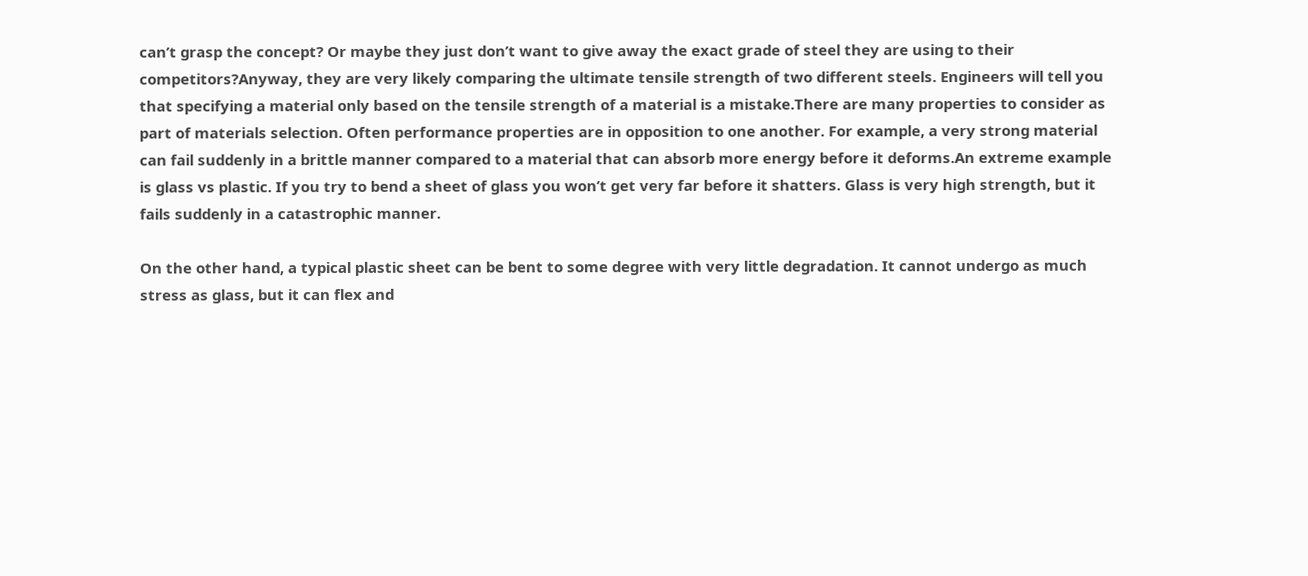can’t grasp the concept? Or maybe they just don’t want to give away the exact grade of steel they are using to their competitors?Anyway, they are very likely comparing the ultimate tensile strength of two different steels. Engineers will tell you that specifying a material only based on the tensile strength of a material is a mistake.There are many properties to consider as part of materials selection. Often performance properties are in opposition to one another. For example, a very strong material can fail suddenly in a brittle manner compared to a material that can absorb more energy before it deforms.An extreme example is glass vs plastic. If you try to bend a sheet of glass you won’t get very far before it shatters. Glass is very high strength, but it fails suddenly in a catastrophic manner.

On the other hand, a typical plastic sheet can be bent to some degree with very little degradation. It cannot undergo as much stress as glass, but it can flex and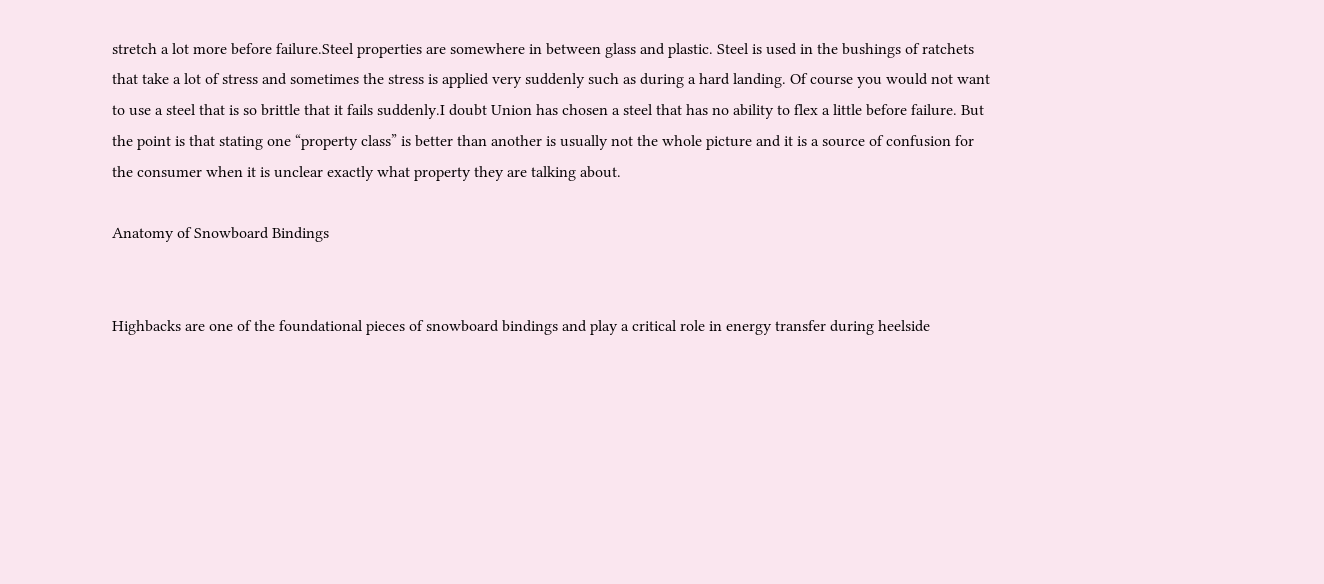stretch a lot more before failure.Steel properties are somewhere in between glass and plastic. Steel is used in the bushings of ratchets that take a lot of stress and sometimes the stress is applied very suddenly such as during a hard landing. Of course you would not want to use a steel that is so brittle that it fails suddenly.I doubt Union has chosen a steel that has no ability to flex a little before failure. But the point is that stating one “property class” is better than another is usually not the whole picture and it is a source of confusion for the consumer when it is unclear exactly what property they are talking about.

Anatomy of Snowboard Bindings


Highbacks are one of the foundational pieces of snowboard bindings and play a critical role in energy transfer during heelside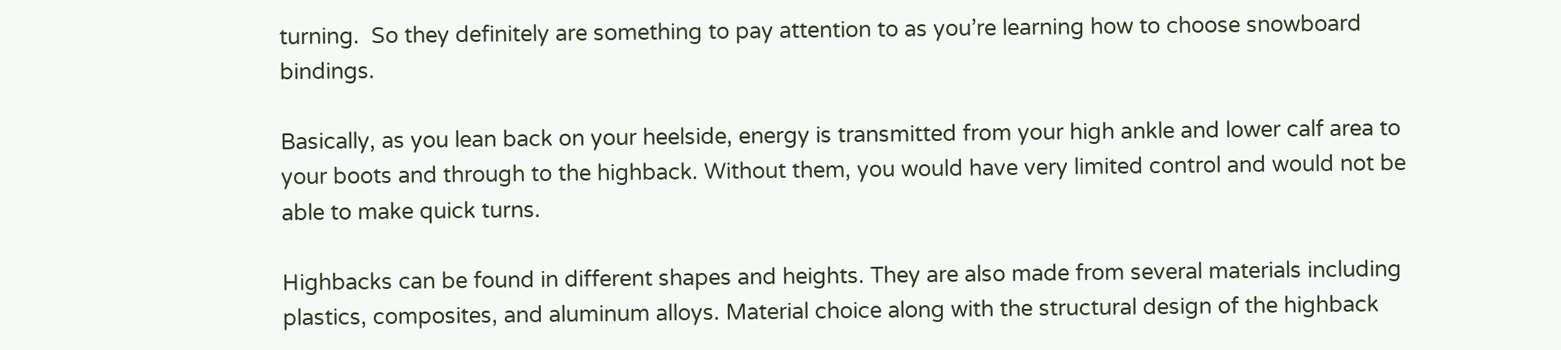turning.  So they definitely are something to pay attention to as you’re learning how to choose snowboard bindings.

Basically, as you lean back on your heelside, energy is transmitted from your high ankle and lower calf area to your boots and through to the highback. Without them, you would have very limited control and would not be able to make quick turns.

Highbacks can be found in different shapes and heights. They are also made from several materials including plastics, composites, and aluminum alloys. Material choice along with the structural design of the highback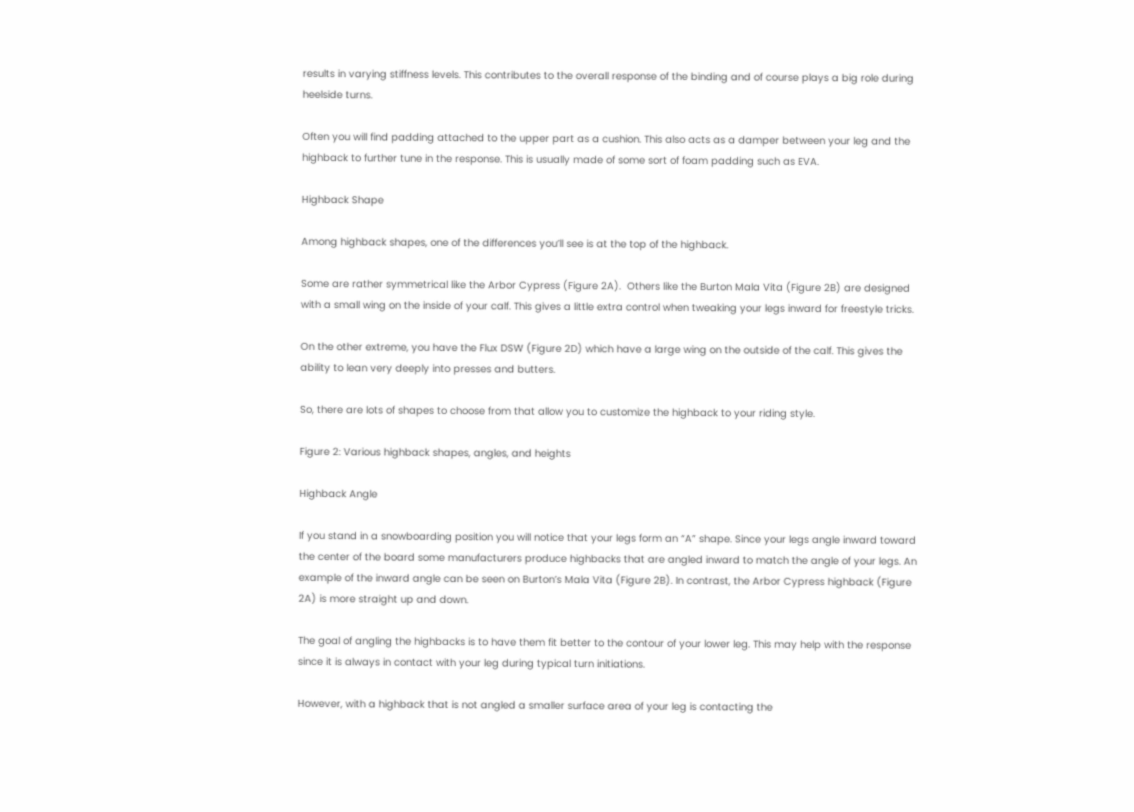results in varying stiffness levels. This contributes to the overall response of the binding and of course plays a big role during heelside turns.

Often you will find padding attached to the upper part as a cushion. This also acts as a damper between your leg and the highback to further tune in the response. This is usually made of some sort of foam padding such as EVA.

Highback Shape

Among highback shapes, one of the differences you’ll see is at the top of the highback.

Some are rather symmetrical like the Arbor Cypress (Figure 2A).  Others like the Burton Mala Vita (Figure 2B) are designed with a small wing on the inside of your calf. This gives a little extra control when tweaking your legs inward for freestyle tricks.

On the other extreme, you have the Flux DSW (Figure 2D) which have a large wing on the outside of the calf. This gives the ability to lean very deeply into presses and butters.

So, there are lots of shapes to choose from that allow you to customize the highback to your riding style.

Figure 2: Various highback shapes, angles, and heights

Highback Angle

If you stand in a snowboarding position you will notice that your legs form an “A” shape. Since your legs angle inward toward the center of the board some manufacturers produce highbacks that are angled inward to match the angle of your legs. An example of the inward angle can be seen on Burton’s Mala Vita (Figure 2B). In contrast, the Arbor Cypress highback (Figure 2A) is more straight up and down.

The goal of angling the highbacks is to have them fit better to the contour of your lower leg. This may help with the response since it is always in contact with your leg during typical turn initiations.

However, with a highback that is not angled a smaller surface area of your leg is contacting the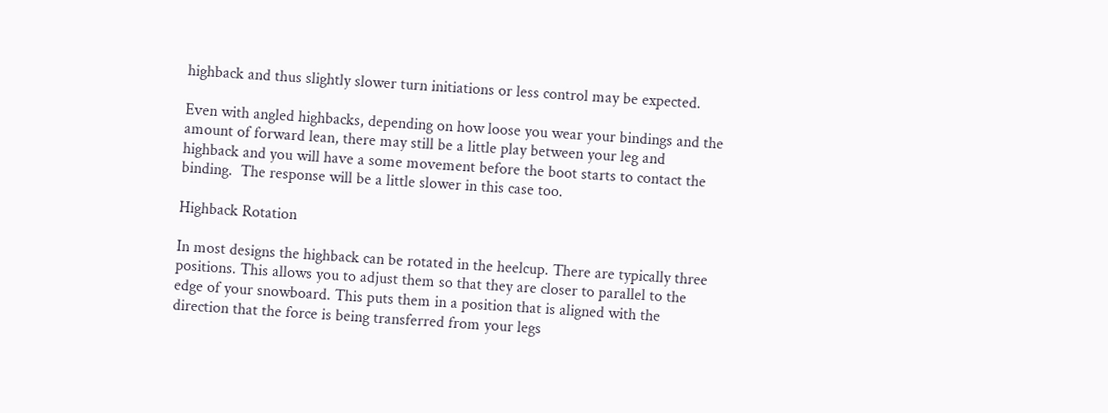highback and thus slightly slower turn initiations or less control may be expected.

Even with angled highbacks, depending on how loose you wear your bindings and the amount of forward lean, there may still be a little play between your leg and highback and you will have a some movement before the boot starts to contact the binding.  The response will be a little slower in this case too.

Highback Rotation

In most designs the highback can be rotated in the heelcup. There are typically three positions. This allows you to adjust them so that they are closer to parallel to the edge of your snowboard. This puts them in a position that is aligned with the direction that the force is being transferred from your legs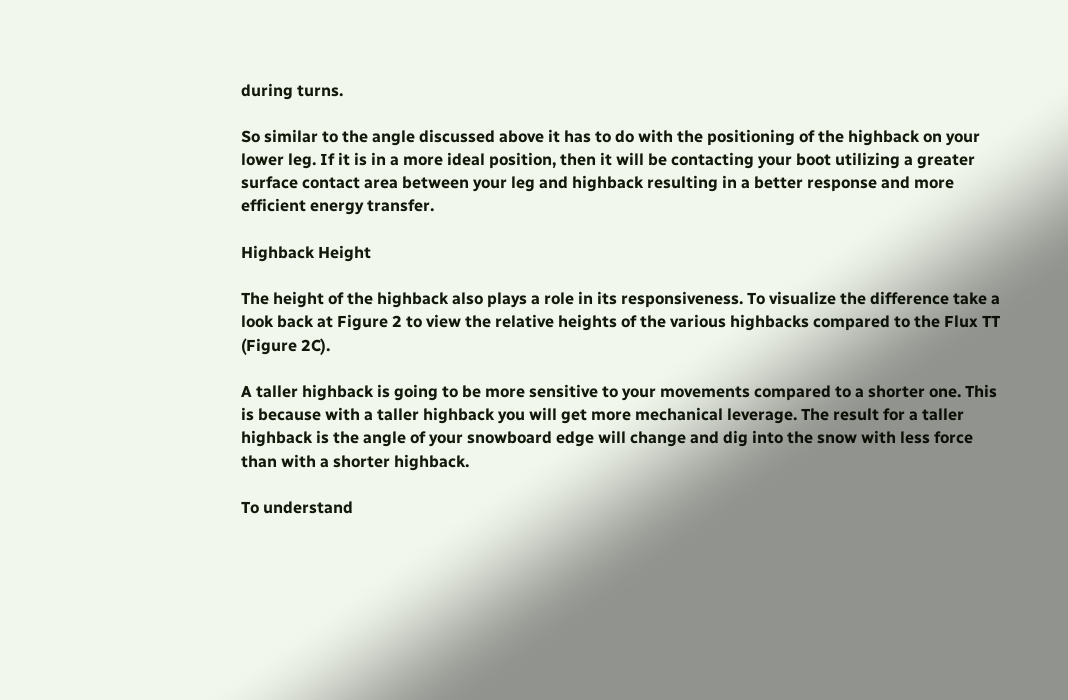during turns.

So similar to the angle discussed above it has to do with the positioning of the highback on your lower leg. If it is in a more ideal position, then it will be contacting your boot utilizing a greater surface contact area between your leg and highback resulting in a better response and more efficient energy transfer.

Highback Height

The height of the highback also plays a role in its responsiveness. To visualize the difference take a look back at Figure 2 to view the relative heights of the various highbacks compared to the Flux TT (Figure 2C).

A taller highback is going to be more sensitive to your movements compared to a shorter one. This is because with a taller highback you will get more mechanical leverage. The result for a taller highback is the angle of your snowboard edge will change and dig into the snow with less force than with a shorter highback.

To understand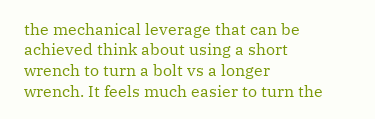the mechanical leverage that can be achieved think about using a short wrench to turn a bolt vs a longer wrench. It feels much easier to turn the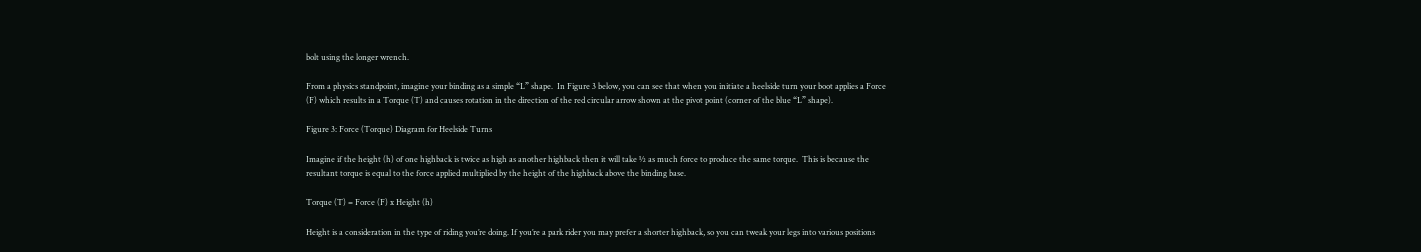bolt using the longer wrench.

From a physics standpoint, imagine your binding as a simple “L” shape.  In Figure 3 below, you can see that when you initiate a heelside turn your boot applies a Force (F) which results in a Torque (T) and causes rotation in the direction of the red circular arrow shown at the pivot point (corner of the blue “L” shape).

Figure 3: Force (Torque) Diagram for Heelside Turns

Imagine if the height (h) of one highback is twice as high as another highback then it will take ½ as much force to produce the same torque.  This is because the resultant torque is equal to the force applied multiplied by the height of the highback above the binding base.

Torque (T) = Force (F) x Height (h)

Height is a consideration in the type of riding you’re doing. If you’re a park rider you may prefer a shorter highback, so you can tweak your legs into various positions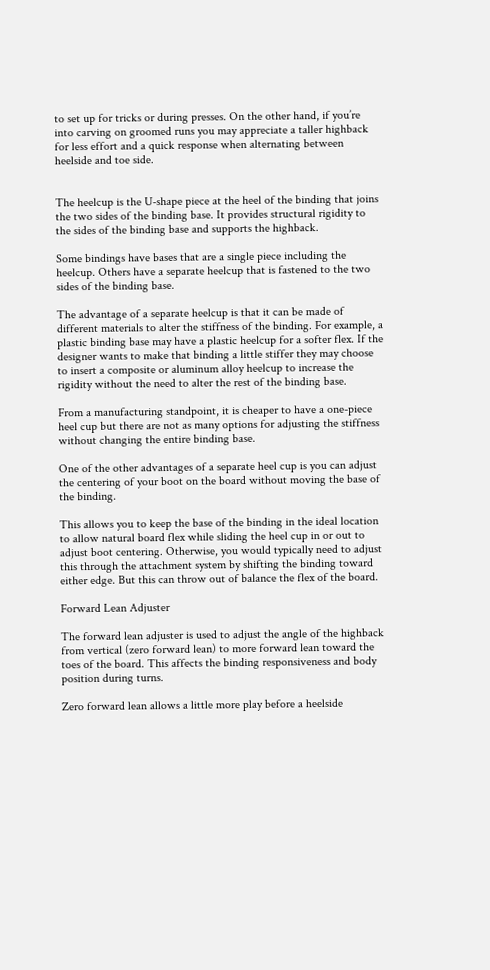to set up for tricks or during presses. On the other hand, if you’re into carving on groomed runs you may appreciate a taller highback for less effort and a quick response when alternating between heelside and toe side.


The heelcup is the U-shape piece at the heel of the binding that joins the two sides of the binding base. It provides structural rigidity to the sides of the binding base and supports the highback.

Some bindings have bases that are a single piece including the heelcup. Others have a separate heelcup that is fastened to the two sides of the binding base.

The advantage of a separate heelcup is that it can be made of different materials to alter the stiffness of the binding. For example, a plastic binding base may have a plastic heelcup for a softer flex. If the designer wants to make that binding a little stiffer they may choose to insert a composite or aluminum alloy heelcup to increase the rigidity without the need to alter the rest of the binding base.

From a manufacturing standpoint, it is cheaper to have a one-piece heel cup but there are not as many options for adjusting the stiffness without changing the entire binding base.

One of the other advantages of a separate heel cup is you can adjust the centering of your boot on the board without moving the base of the binding.

This allows you to keep the base of the binding in the ideal location to allow natural board flex while sliding the heel cup in or out to adjust boot centering. Otherwise, you would typically need to adjust this through the attachment system by shifting the binding toward either edge. But this can throw out of balance the flex of the board.

Forward Lean Adjuster

The forward lean adjuster is used to adjust the angle of the highback from vertical (zero forward lean) to more forward lean toward the toes of the board. This affects the binding responsiveness and body position during turns.

Zero forward lean allows a little more play before a heelside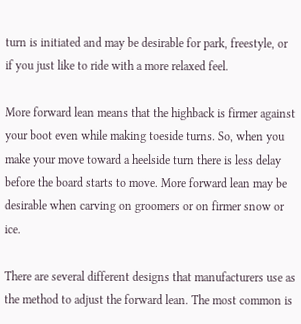turn is initiated and may be desirable for park, freestyle, or if you just like to ride with a more relaxed feel.

More forward lean means that the highback is firmer against your boot even while making toeside turns. So, when you make your move toward a heelside turn there is less delay before the board starts to move. More forward lean may be desirable when carving on groomers or on firmer snow or ice.

There are several different designs that manufacturers use as the method to adjust the forward lean. The most common is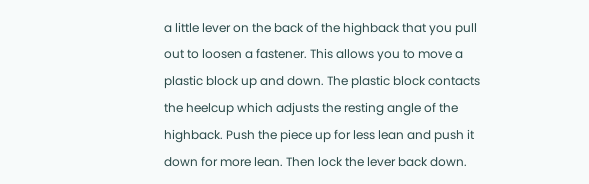a little lever on the back of the highback that you pull out to loosen a fastener. This allows you to move a plastic block up and down. The plastic block contacts the heelcup which adjusts the resting angle of the highback. Push the piece up for less lean and push it down for more lean. Then lock the lever back down.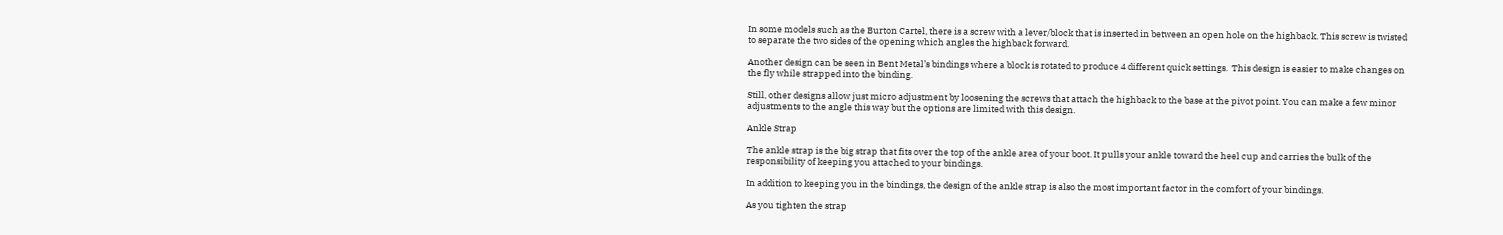In some models such as the Burton Cartel, there is a screw with a lever/block that is inserted in between an open hole on the highback. This screw is twisted to separate the two sides of the opening which angles the highback forward.

Another design can be seen in Bent Metal’s bindings where a block is rotated to produce 4 different quick settings.  This design is easier to make changes on the fly while strapped into the binding.

Still, other designs allow just micro adjustment by loosening the screws that attach the highback to the base at the pivot point. You can make a few minor adjustments to the angle this way but the options are limited with this design.

Ankle Strap

The ankle strap is the big strap that fits over the top of the ankle area of your boot. It pulls your ankle toward the heel cup and carries the bulk of the responsibility of keeping you attached to your bindings.

In addition to keeping you in the bindings, the design of the ankle strap is also the most important factor in the comfort of your bindings.

As you tighten the strap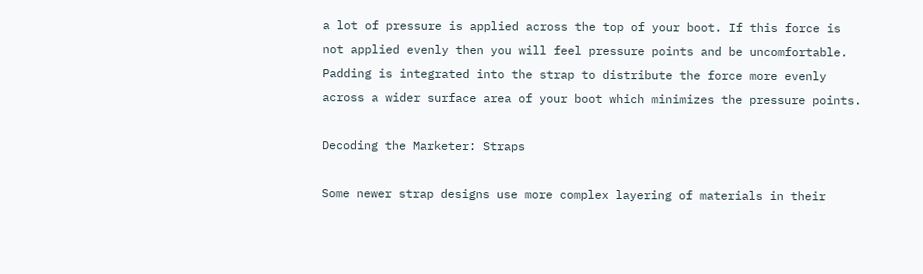a lot of pressure is applied across the top of your boot. If this force is not applied evenly then you will feel pressure points and be uncomfortable. Padding is integrated into the strap to distribute the force more evenly across a wider surface area of your boot which minimizes the pressure points.

Decoding the Marketer: Straps

Some newer strap designs use more complex layering of materials in their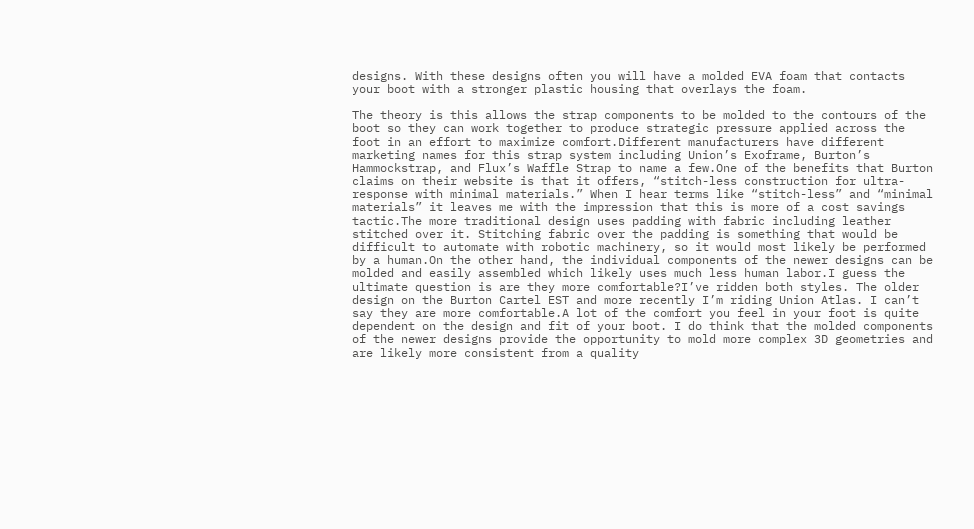designs. With these designs often you will have a molded EVA foam that contacts your boot with a stronger plastic housing that overlays the foam.

The theory is this allows the strap components to be molded to the contours of the boot so they can work together to produce strategic pressure applied across the foot in an effort to maximize comfort.Different manufacturers have different marketing names for this strap system including Union’s Exoframe, Burton’s Hammockstrap, and Flux’s Waffle Strap to name a few.One of the benefits that Burton claims on their website is that it offers, “stitch-less construction for ultra-response with minimal materials.” When I hear terms like “stitch-less” and “minimal materials” it leaves me with the impression that this is more of a cost savings tactic.The more traditional design uses padding with fabric including leather stitched over it. Stitching fabric over the padding is something that would be difficult to automate with robotic machinery, so it would most likely be performed by a human.On the other hand, the individual components of the newer designs can be molded and easily assembled which likely uses much less human labor.I guess the ultimate question is are they more comfortable?I’ve ridden both styles. The older design on the Burton Cartel EST and more recently I’m riding Union Atlas. I can’t say they are more comfortable.A lot of the comfort you feel in your foot is quite dependent on the design and fit of your boot. I do think that the molded components of the newer designs provide the opportunity to mold more complex 3D geometries and are likely more consistent from a quality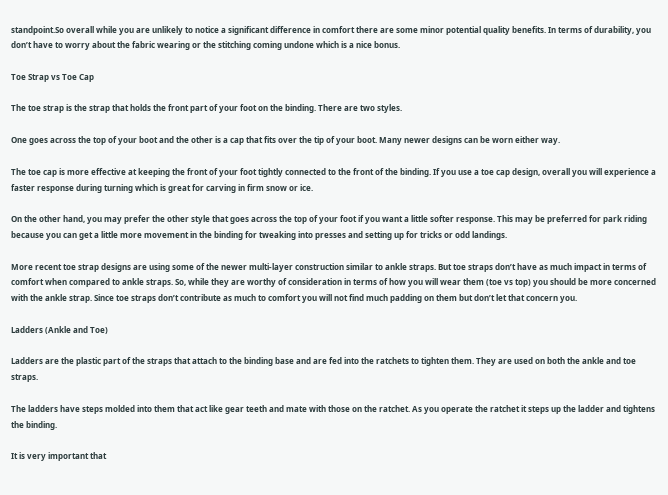standpoint.So overall while you are unlikely to notice a significant difference in comfort there are some minor potential quality benefits. In terms of durability, you don’t have to worry about the fabric wearing or the stitching coming undone which is a nice bonus.

Toe Strap vs Toe Cap

The toe strap is the strap that holds the front part of your foot on the binding. There are two styles.

One goes across the top of your boot and the other is a cap that fits over the tip of your boot. Many newer designs can be worn either way.

The toe cap is more effective at keeping the front of your foot tightly connected to the front of the binding. If you use a toe cap design, overall you will experience a faster response during turning which is great for carving in firm snow or ice.

On the other hand, you may prefer the other style that goes across the top of your foot if you want a little softer response. This may be preferred for park riding because you can get a little more movement in the binding for tweaking into presses and setting up for tricks or odd landings.

More recent toe strap designs are using some of the newer multi-layer construction similar to ankle straps. But toe straps don’t have as much impact in terms of comfort when compared to ankle straps. So, while they are worthy of consideration in terms of how you will wear them (toe vs top) you should be more concerned with the ankle strap. Since toe straps don’t contribute as much to comfort you will not find much padding on them but don’t let that concern you.

Ladders (Ankle and Toe)

Ladders are the plastic part of the straps that attach to the binding base and are fed into the ratchets to tighten them. They are used on both the ankle and toe straps.

The ladders have steps molded into them that act like gear teeth and mate with those on the ratchet. As you operate the ratchet it steps up the ladder and tightens the binding.

It is very important that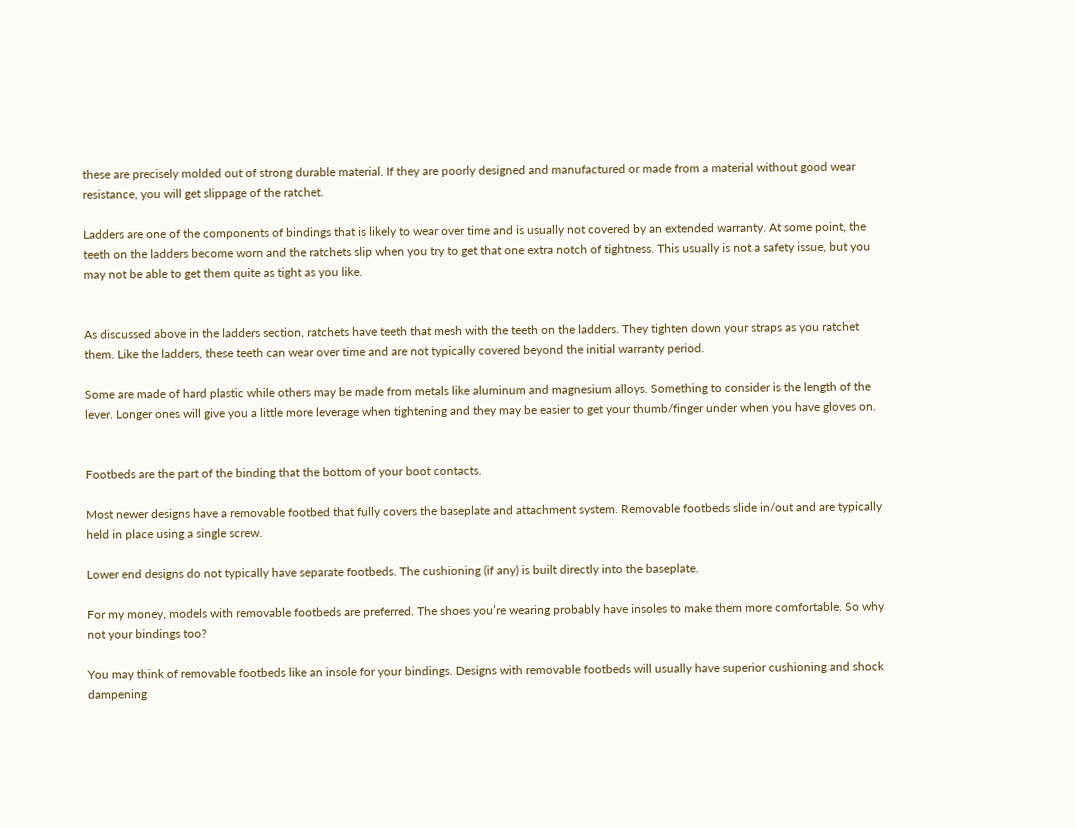these are precisely molded out of strong durable material. If they are poorly designed and manufactured or made from a material without good wear resistance, you will get slippage of the ratchet.

Ladders are one of the components of bindings that is likely to wear over time and is usually not covered by an extended warranty. At some point, the teeth on the ladders become worn and the ratchets slip when you try to get that one extra notch of tightness. This usually is not a safety issue, but you may not be able to get them quite as tight as you like.


As discussed above in the ladders section, ratchets have teeth that mesh with the teeth on the ladders. They tighten down your straps as you ratchet them. Like the ladders, these teeth can wear over time and are not typically covered beyond the initial warranty period.

Some are made of hard plastic while others may be made from metals like aluminum and magnesium alloys. Something to consider is the length of the lever. Longer ones will give you a little more leverage when tightening and they may be easier to get your thumb/finger under when you have gloves on.


Footbeds are the part of the binding that the bottom of your boot contacts.

Most newer designs have a removable footbed that fully covers the baseplate and attachment system. Removable footbeds slide in/out and are typically held in place using a single screw.

Lower end designs do not typically have separate footbeds. The cushioning (if any) is built directly into the baseplate.

For my money, models with removable footbeds are preferred. The shoes you’re wearing probably have insoles to make them more comfortable. So why not your bindings too?

You may think of removable footbeds like an insole for your bindings. Designs with removable footbeds will usually have superior cushioning and shock dampening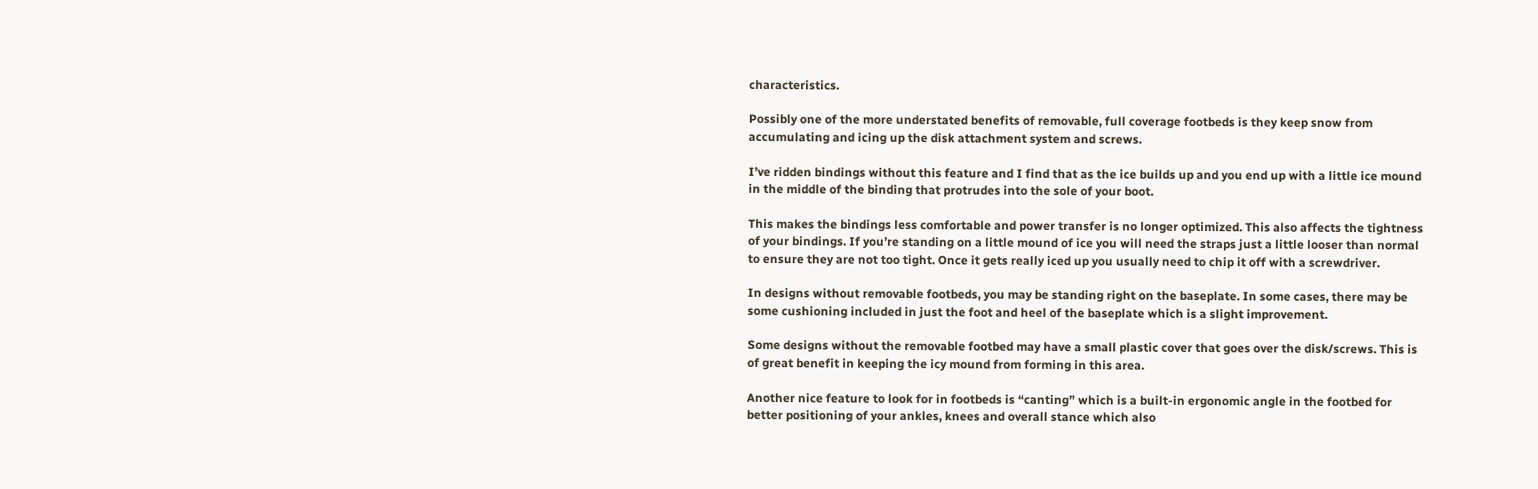characteristics.

Possibly one of the more understated benefits of removable, full coverage footbeds is they keep snow from accumulating and icing up the disk attachment system and screws.

I’ve ridden bindings without this feature and I find that as the ice builds up and you end up with a little ice mound in the middle of the binding that protrudes into the sole of your boot.

This makes the bindings less comfortable and power transfer is no longer optimized. This also affects the tightness of your bindings. If you’re standing on a little mound of ice you will need the straps just a little looser than normal to ensure they are not too tight. Once it gets really iced up you usually need to chip it off with a screwdriver.

In designs without removable footbeds, you may be standing right on the baseplate. In some cases, there may be some cushioning included in just the foot and heel of the baseplate which is a slight improvement.

Some designs without the removable footbed may have a small plastic cover that goes over the disk/screws. This is of great benefit in keeping the icy mound from forming in this area.

Another nice feature to look for in footbeds is “canting” which is a built-in ergonomic angle in the footbed for better positioning of your ankles, knees and overall stance which also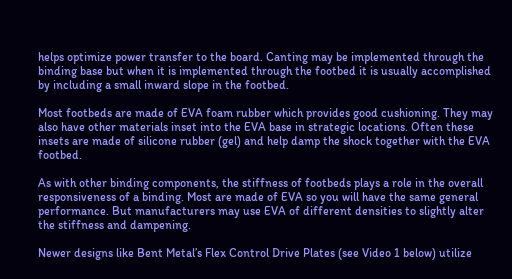helps optimize power transfer to the board. Canting may be implemented through the binding base but when it is implemented through the footbed it is usually accomplished by including a small inward slope in the footbed.

Most footbeds are made of EVA foam rubber which provides good cushioning. They may also have other materials inset into the EVA base in strategic locations. Often these insets are made of silicone rubber (gel) and help damp the shock together with the EVA footbed.

As with other binding components, the stiffness of footbeds plays a role in the overall responsiveness of a binding. Most are made of EVA so you will have the same general performance. But manufacturers may use EVA of different densities to slightly alter the stiffness and dampening.

Newer designs like Bent Metal’s Flex Control Drive Plates (see Video 1 below) utilize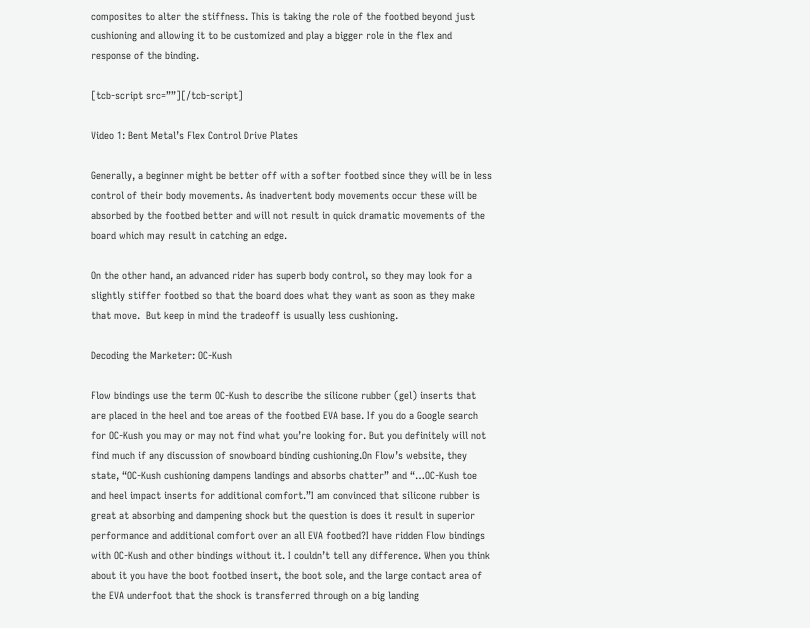composites to alter the stiffness. This is taking the role of the footbed beyond just cushioning and allowing it to be customized and play a bigger role in the flex and response of the binding.

[tcb-script src=””][/tcb-script]

Video 1: Bent Metal’s Flex Control Drive Plates

Generally, a beginner might be better off with a softer footbed since they will be in less control of their body movements. As inadvertent body movements occur these will be absorbed by the footbed better and will not result in quick dramatic movements of the board which may result in catching an edge.

On the other hand, an advanced rider has superb body control, so they may look for a slightly stiffer footbed so that the board does what they want as soon as they make that move.  But keep in mind the tradeoff is usually less cushioning.

Decoding the Marketer: OC-Kush

Flow bindings use the term OC-Kush to describe the silicone rubber (gel) inserts that are placed in the heel and toe areas of the footbed EVA base. If you do a Google search for OC-Kush you may or may not find what you’re looking for. But you definitely will not find much if any discussion of snowboard binding cushioning.On Flow’s website, they state, “OC-Kush cushioning dampens landings and absorbs chatter” and “…OC-Kush toe and heel impact inserts for additional comfort.”I am convinced that silicone rubber is great at absorbing and dampening shock but the question is does it result in superior performance and additional comfort over an all EVA footbed?I have ridden Flow bindings with OC-Kush and other bindings without it. I couldn’t tell any difference. When you think about it you have the boot footbed insert, the boot sole, and the large contact area of the EVA underfoot that the shock is transferred through on a big landing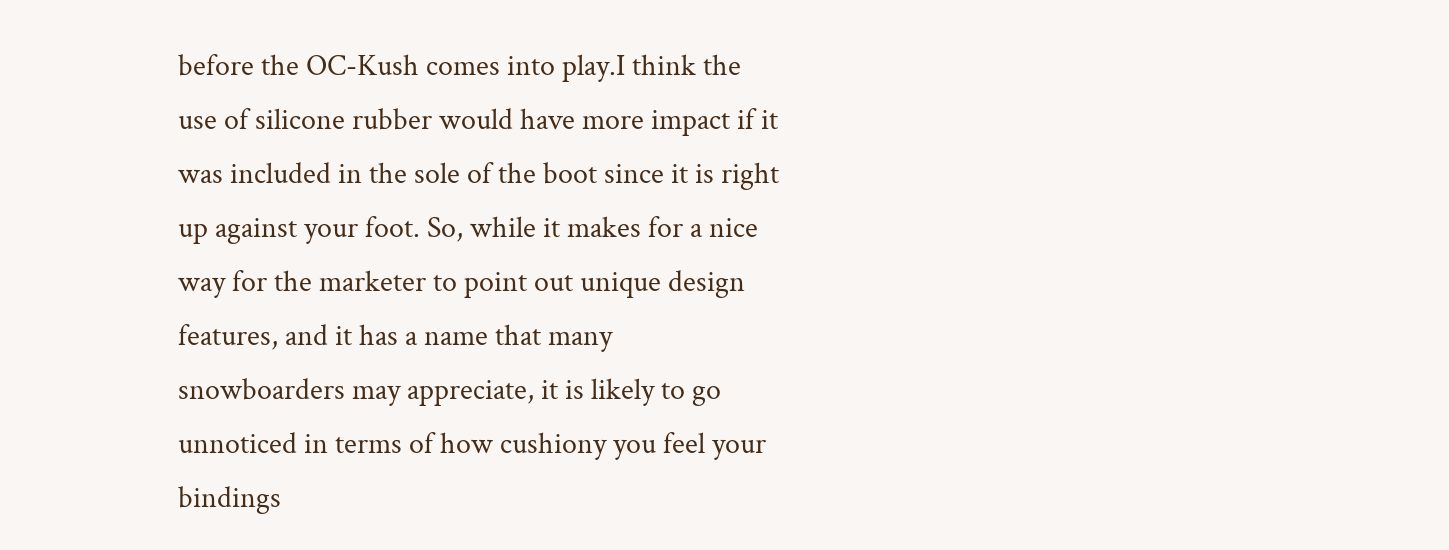before the OC-Kush comes into play.I think the use of silicone rubber would have more impact if it was included in the sole of the boot since it is right up against your foot. So, while it makes for a nice way for the marketer to point out unique design features, and it has a name that many snowboarders may appreciate, it is likely to go unnoticed in terms of how cushiony you feel your bindings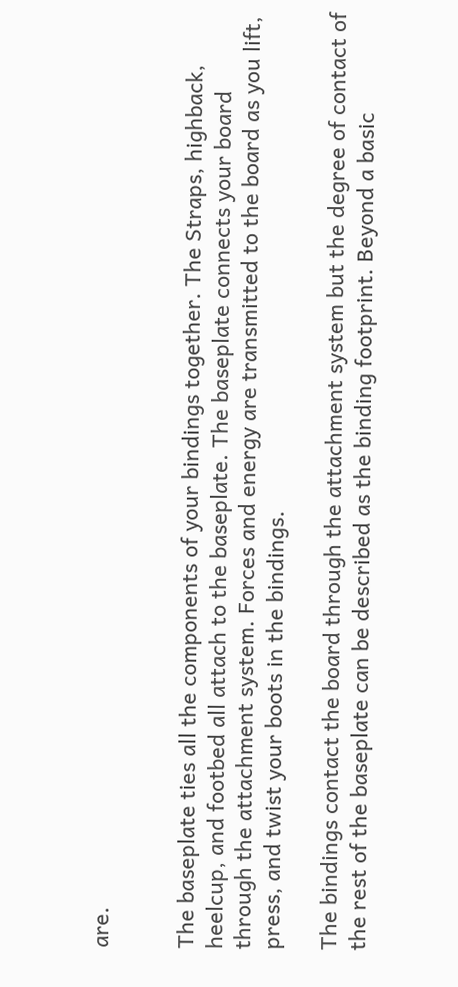are.


The baseplate ties all the components of your bindings together. The Straps, highback, heelcup, and footbed all attach to the baseplate. The baseplate connects your board through the attachment system. Forces and energy are transmitted to the board as you lift, press, and twist your boots in the bindings.

The bindings contact the board through the attachment system but the degree of contact of the rest of the baseplate can be described as the binding footprint. Beyond a basic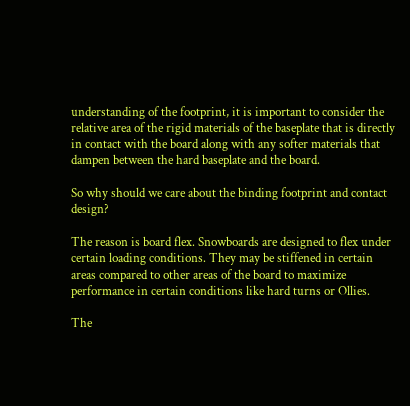understanding of the footprint, it is important to consider the relative area of the rigid materials of the baseplate that is directly in contact with the board along with any softer materials that dampen between the hard baseplate and the board.

So why should we care about the binding footprint and contact design?

The reason is board flex. Snowboards are designed to flex under certain loading conditions. They may be stiffened in certain areas compared to other areas of the board to maximize performance in certain conditions like hard turns or Ollies.

The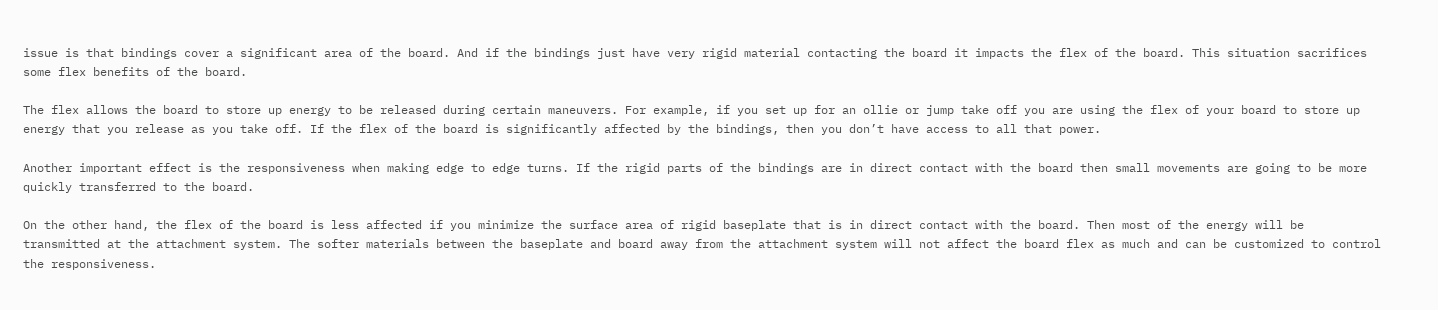issue is that bindings cover a significant area of the board. And if the bindings just have very rigid material contacting the board it impacts the flex of the board. This situation sacrifices some flex benefits of the board.

The flex allows the board to store up energy to be released during certain maneuvers. For example, if you set up for an ollie or jump take off you are using the flex of your board to store up energy that you release as you take off. If the flex of the board is significantly affected by the bindings, then you don’t have access to all that power.

Another important effect is the responsiveness when making edge to edge turns. If the rigid parts of the bindings are in direct contact with the board then small movements are going to be more quickly transferred to the board.

On the other hand, the flex of the board is less affected if you minimize the surface area of rigid baseplate that is in direct contact with the board. Then most of the energy will be transmitted at the attachment system. The softer materials between the baseplate and board away from the attachment system will not affect the board flex as much and can be customized to control the responsiveness.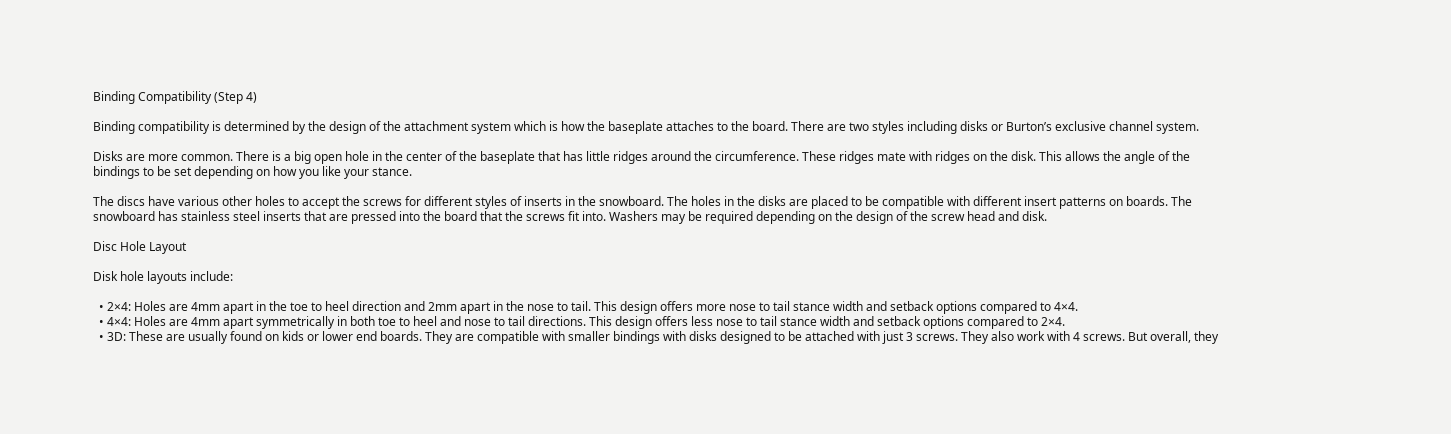Binding Compatibility (Step 4)

Binding compatibility is determined by the design of the attachment system which is how the baseplate attaches to the board. There are two styles including disks or Burton’s exclusive channel system.

Disks are more common. There is a big open hole in the center of the baseplate that has little ridges around the circumference. These ridges mate with ridges on the disk. This allows the angle of the bindings to be set depending on how you like your stance.

The discs have various other holes to accept the screws for different styles of inserts in the snowboard. The holes in the disks are placed to be compatible with different insert patterns on boards. The snowboard has stainless steel inserts that are pressed into the board that the screws fit into. Washers may be required depending on the design of the screw head and disk.

Disc Hole Layout

Disk hole layouts include:

  • 2×4: Holes are 4mm apart in the toe to heel direction and 2mm apart in the nose to tail. This design offers more nose to tail stance width and setback options compared to 4×4.
  • 4×4: Holes are 4mm apart symmetrically in both toe to heel and nose to tail directions. This design offers less nose to tail stance width and setback options compared to 2×4.
  • 3D: These are usually found on kids or lower end boards. They are compatible with smaller bindings with disks designed to be attached with just 3 screws. They also work with 4 screws. But overall, they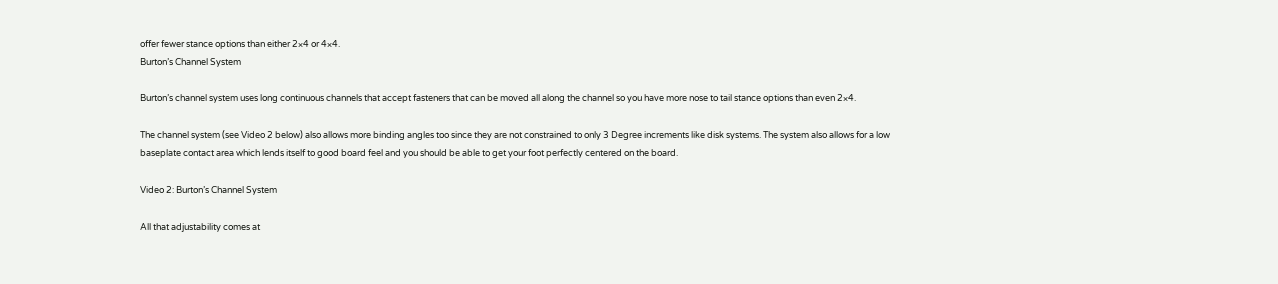offer fewer stance options than either 2×4 or 4×4.
Burton’s Channel System

Burton’s channel system uses long continuous channels that accept fasteners that can be moved all along the channel so you have more nose to tail stance options than even 2×4.

The channel system (see Video 2 below) also allows more binding angles too since they are not constrained to only 3 Degree increments like disk systems. The system also allows for a low baseplate contact area which lends itself to good board feel and you should be able to get your foot perfectly centered on the board.

Video 2: Burton’s Channel System

All that adjustability comes at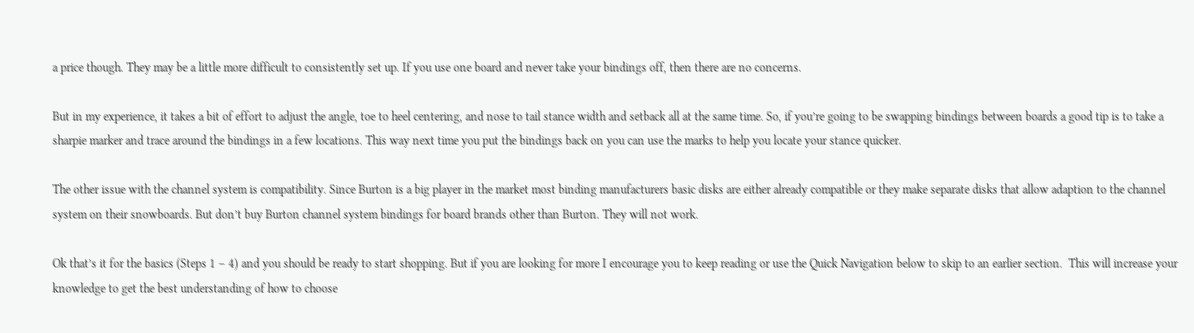a price though. They may be a little more difficult to consistently set up. If you use one board and never take your bindings off, then there are no concerns.

But in my experience, it takes a bit of effort to adjust the angle, toe to heel centering, and nose to tail stance width and setback all at the same time. So, if you’re going to be swapping bindings between boards a good tip is to take a sharpie marker and trace around the bindings in a few locations. This way next time you put the bindings back on you can use the marks to help you locate your stance quicker.

The other issue with the channel system is compatibility. Since Burton is a big player in the market most binding manufacturers basic disks are either already compatible or they make separate disks that allow adaption to the channel system on their snowboards. But don’t buy Burton channel system bindings for board brands other than Burton. They will not work.

Ok that’s it for the basics (Steps 1 – 4) and you should be ready to start shopping. But if you are looking for more I encourage you to keep reading or use the Quick Navigation below to skip to an earlier section.  This will increase your knowledge to get the best understanding of how to choose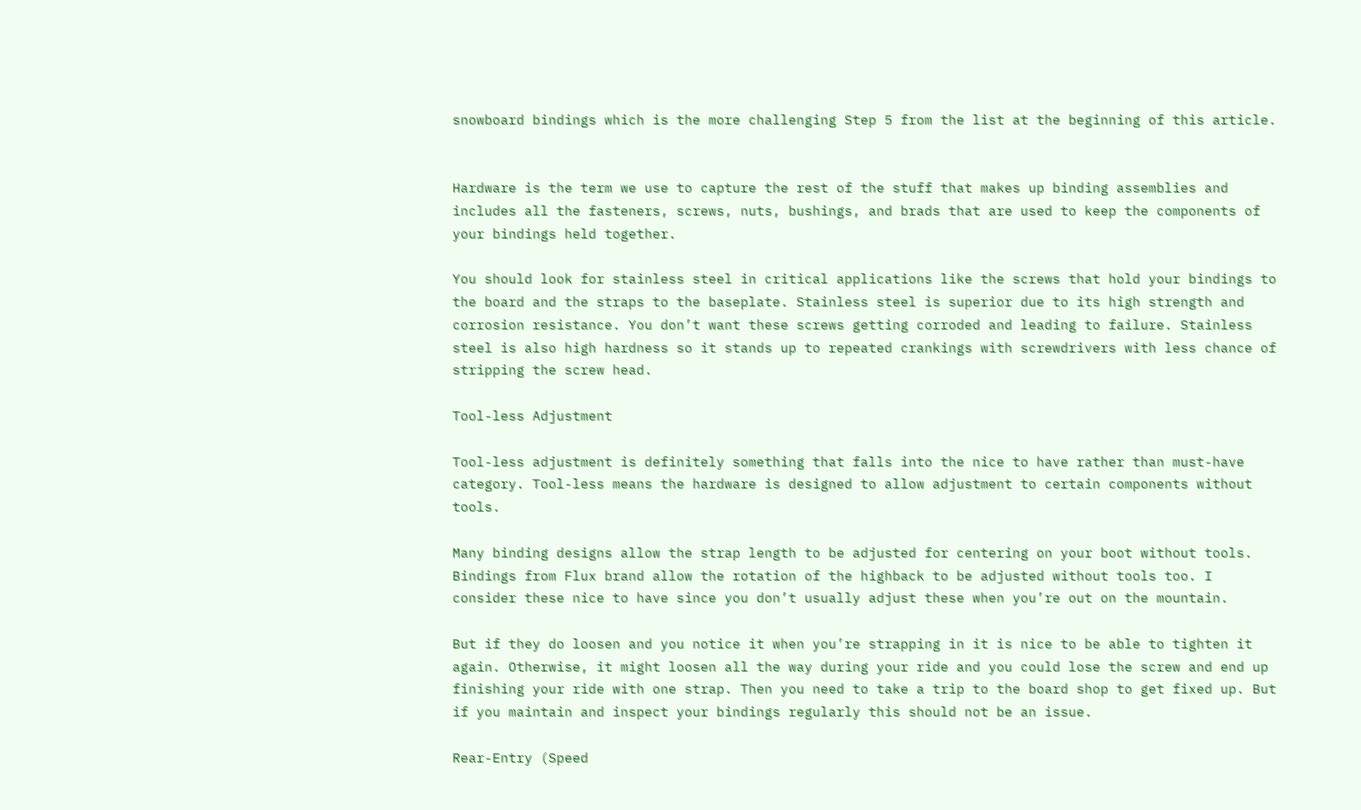snowboard bindings which is the more challenging Step 5 from the list at the beginning of this article.


Hardware is the term we use to capture the rest of the stuff that makes up binding assemblies and includes all the fasteners, screws, nuts, bushings, and brads that are used to keep the components of your bindings held together.

You should look for stainless steel in critical applications like the screws that hold your bindings to the board and the straps to the baseplate. Stainless steel is superior due to its high strength and corrosion resistance. You don’t want these screws getting corroded and leading to failure. Stainless steel is also high hardness so it stands up to repeated crankings with screwdrivers with less chance of stripping the screw head.

Tool-less Adjustment

Tool-less adjustment is definitely something that falls into the nice to have rather than must-have category. Tool-less means the hardware is designed to allow adjustment to certain components without tools.

Many binding designs allow the strap length to be adjusted for centering on your boot without tools. Bindings from Flux brand allow the rotation of the highback to be adjusted without tools too. I consider these nice to have since you don’t usually adjust these when you’re out on the mountain.

But if they do loosen and you notice it when you’re strapping in it is nice to be able to tighten it again. Otherwise, it might loosen all the way during your ride and you could lose the screw and end up finishing your ride with one strap. Then you need to take a trip to the board shop to get fixed up. But if you maintain and inspect your bindings regularly this should not be an issue.

Rear-Entry (Speed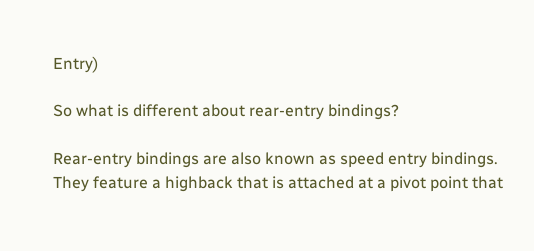Entry)

So what is different about rear-entry bindings?

Rear-entry bindings are also known as speed entry bindings. They feature a highback that is attached at a pivot point that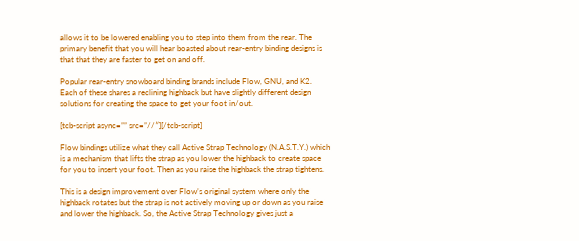allows it to be lowered enabling you to step into them from the rear. The primary benefit that you will hear boasted about rear-entry binding designs is that that they are faster to get on and off.

Popular rear-entry snowboard binding brands include Flow, GNU, and K2. Each of these shares a reclining highback but have slightly different design solutions for creating the space to get your foot in/out.

[tcb-script async=”” src=”//″][/tcb-script]

Flow bindings utilize what they call Active Strap Technology (N.A.S.T.Y.) which is a mechanism that lifts the strap as you lower the highback to create space for you to insert your foot. Then as you raise the highback the strap tightens.

This is a design improvement over Flow’s original system where only the highback rotates but the strap is not actively moving up or down as you raise and lower the highback. So, the Active Strap Technology gives just a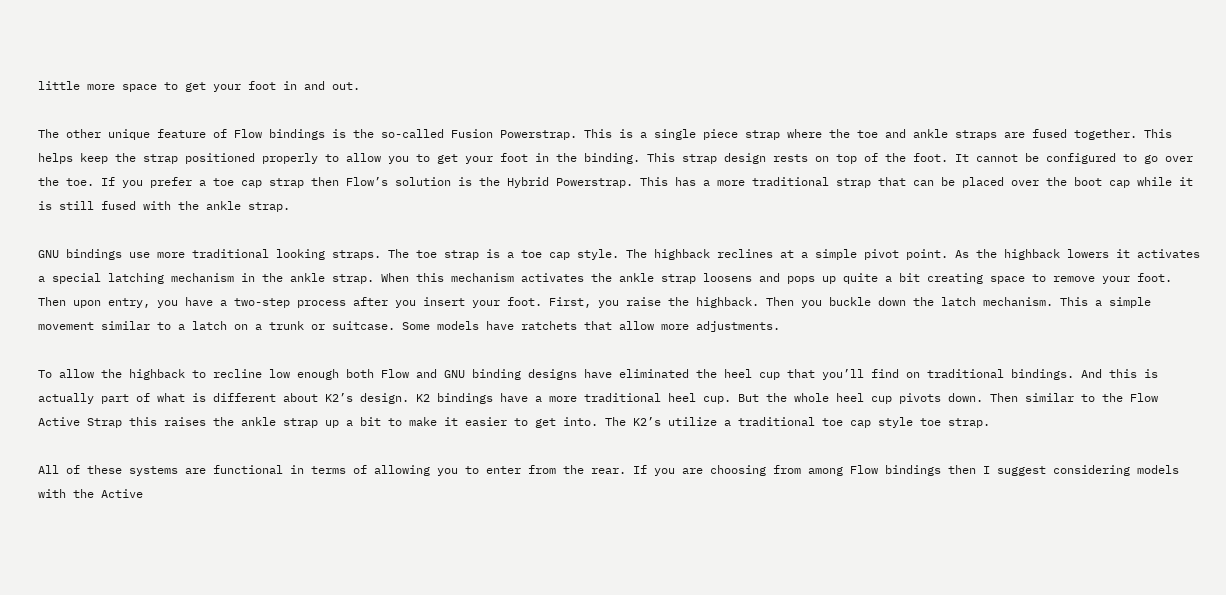little more space to get your foot in and out.

The other unique feature of Flow bindings is the so-called Fusion Powerstrap. This is a single piece strap where the toe and ankle straps are fused together. This helps keep the strap positioned properly to allow you to get your foot in the binding. This strap design rests on top of the foot. It cannot be configured to go over the toe. If you prefer a toe cap strap then Flow’s solution is the Hybrid Powerstrap. This has a more traditional strap that can be placed over the boot cap while it is still fused with the ankle strap.

GNU bindings use more traditional looking straps. The toe strap is a toe cap style. The highback reclines at a simple pivot point. As the highback lowers it activates a special latching mechanism in the ankle strap. When this mechanism activates the ankle strap loosens and pops up quite a bit creating space to remove your foot. Then upon entry, you have a two-step process after you insert your foot. First, you raise the highback. Then you buckle down the latch mechanism. This a simple movement similar to a latch on a trunk or suitcase. Some models have ratchets that allow more adjustments.

To allow the highback to recline low enough both Flow and GNU binding designs have eliminated the heel cup that you’ll find on traditional bindings. And this is actually part of what is different about K2’s design. K2 bindings have a more traditional heel cup. But the whole heel cup pivots down. Then similar to the Flow Active Strap this raises the ankle strap up a bit to make it easier to get into. The K2’s utilize a traditional toe cap style toe strap.

All of these systems are functional in terms of allowing you to enter from the rear. If you are choosing from among Flow bindings then I suggest considering models with the Active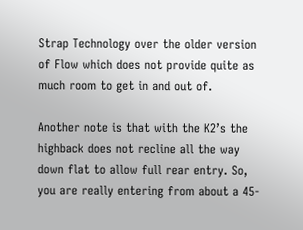Strap Technology over the older version of Flow which does not provide quite as much room to get in and out of.

Another note is that with the K2’s the highback does not recline all the way down flat to allow full rear entry. So, you are really entering from about a 45-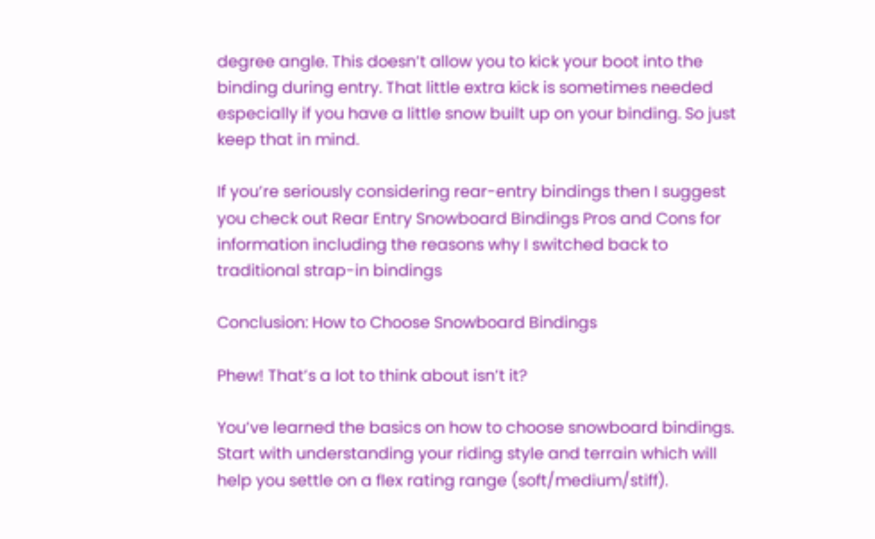degree angle. This doesn’t allow you to kick your boot into the binding during entry. That little extra kick is sometimes needed especially if you have a little snow built up on your binding. So just keep that in mind.

If you’re seriously considering rear-entry bindings then I suggest you check out Rear Entry Snowboard Bindings Pros and Cons for information including the reasons why I switched back to traditional strap-in bindings

Conclusion: How to Choose Snowboard Bindings

Phew! That’s a lot to think about isn’t it?

You’ve learned the basics on how to choose snowboard bindings.  Start with understanding your riding style and terrain which will help you settle on a flex rating range (soft/medium/stiff).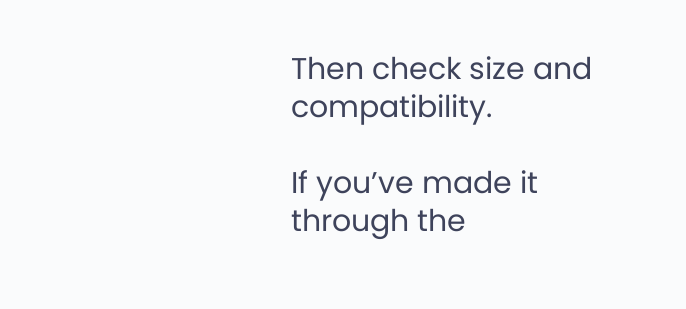Then check size and compatibility.

If you’ve made it through the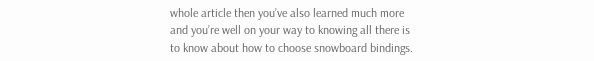whole article then you’ve also learned much more and you’re well on your way to knowing all there is to know about how to choose snowboard bindings.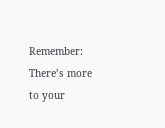Remember: There’s more to your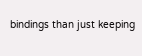bindings than just keeping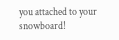you attached to your snowboard!